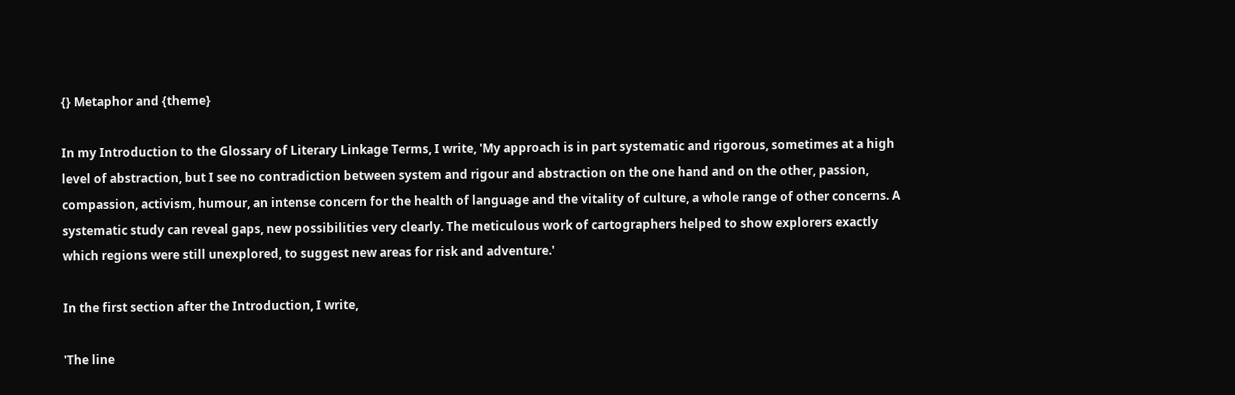{} Metaphor and {theme}

In my Introduction to the Glossary of Literary Linkage Terms, I write, 'My approach is in part systematic and rigorous, sometimes at a high level of abstraction, but I see no contradiction between system and rigour and abstraction on the one hand and on the other, passion, compassion, activism, humour, an intense concern for the health of language and the vitality of culture, a whole range of other concerns. A systematic study can reveal gaps, new possibilities very clearly. The meticulous work of cartographers helped to show explorers exactly which regions were still unexplored, to suggest new areas for risk and adventure.'

In the first section after the Introduction, I write,

'The line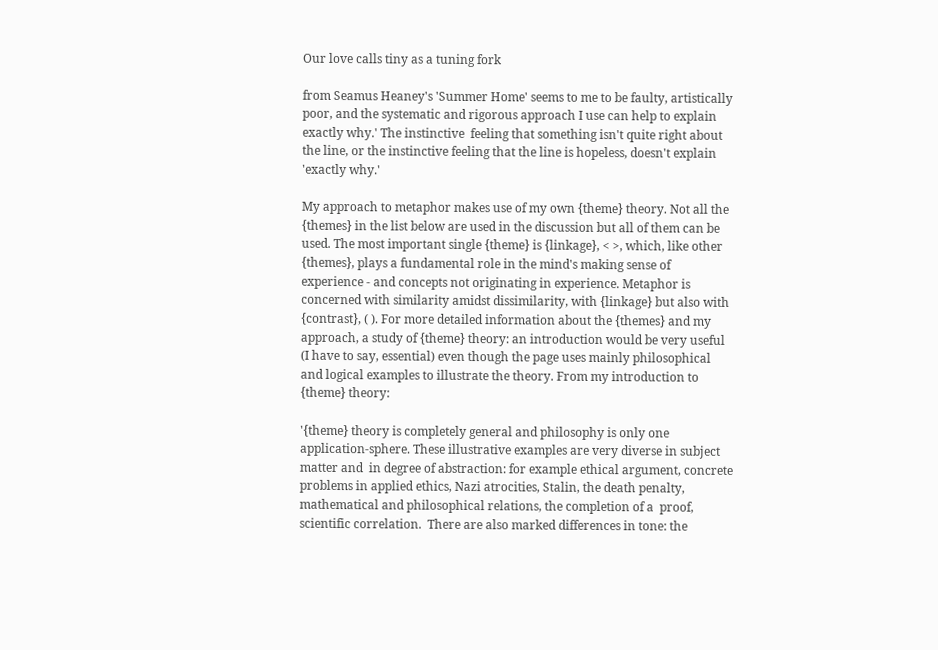Our love calls tiny as a tuning fork

from Seamus Heaney's 'Summer Home' seems to me to be faulty, artistically poor, and the systematic and rigorous approach I use can help to explain exactly why.' The instinctive  feeling that something isn't quite right about the line, or the instinctive feeling that the line is hopeless, doesn't explain 'exactly why.'

My approach to metaphor makes use of my own {theme} theory. Not all the {themes} in the list below are used in the discussion but all of them can be used. The most important single {theme} is {linkage}, < >, which, like other {themes}, plays a fundamental role in the mind's making sense of experience - and concepts not originating in experience. Metaphor is concerned with similarity amidst dissimilarity, with {linkage} but also with {contrast}, ( ). For more detailed information about the {themes} and my approach, a study of {theme} theory: an introduction would be very useful (I have to say, essential) even though the page uses mainly philosophical and logical examples to illustrate the theory. From my introduction to {theme} theory:

'{theme} theory is completely general and philosophy is only one application-sphere. These illustrative examples are very diverse in subject matter and  in degree of abstraction: for example ethical argument, concrete problems in applied ethics, Nazi atrocities, Stalin, the death penalty, mathematical and philosophical relations, the completion of a  proof, scientific correlation.  There are also marked differences in tone: the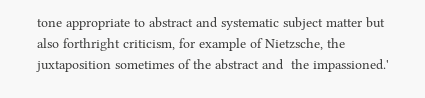tone appropriate to abstract and systematic subject matter but also forthright criticism, for example of Nietzsche, the juxtaposition sometimes of the abstract and  the impassioned.'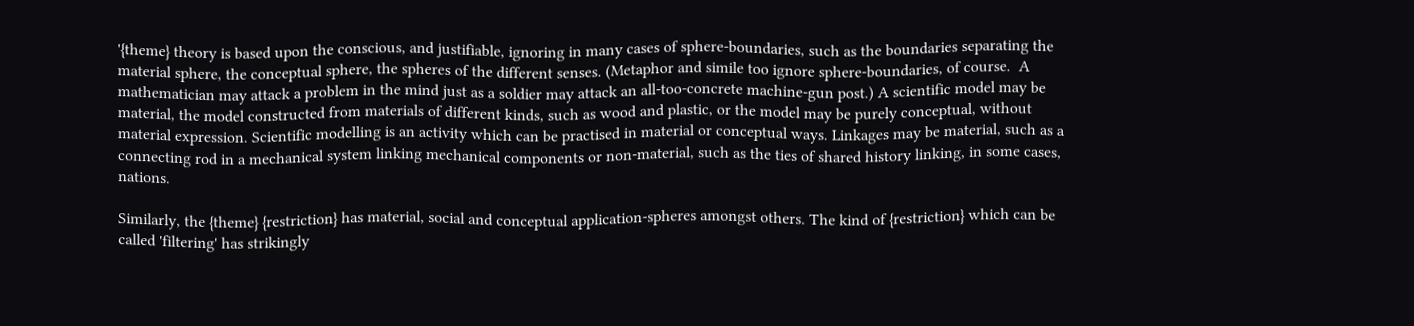'{theme} theory is based upon the conscious, and justifiable, ignoring in many cases of sphere-boundaries, such as the boundaries separating the material sphere, the conceptual sphere, the spheres of the different senses. (Metaphor and simile too ignore sphere-boundaries, of course.  A mathematician may attack a problem in the mind just as a soldier may attack an all-too-concrete machine-gun post.) A scientific model may be material, the model constructed from materials of different kinds, such as wood and plastic, or the model may be purely conceptual, without material expression. Scientific modelling is an activity which can be practised in material or conceptual ways. Linkages may be material, such as a connecting rod in a mechanical system linking mechanical components or non-material, such as the ties of shared history linking, in some cases, nations.

Similarly, the {theme} {restriction} has material, social and conceptual application-spheres amongst others. The kind of {restriction} which can be called 'filtering' has strikingly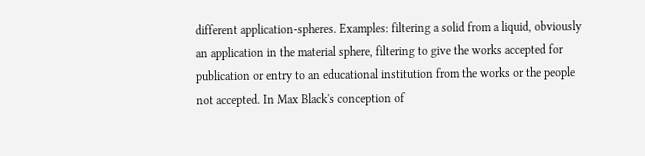different application-spheres. Examples: filtering a solid from a liquid, obviously an application in the material sphere, filtering to give the works accepted for publication or entry to an educational institution from the works or the people not accepted. In Max Black's conception of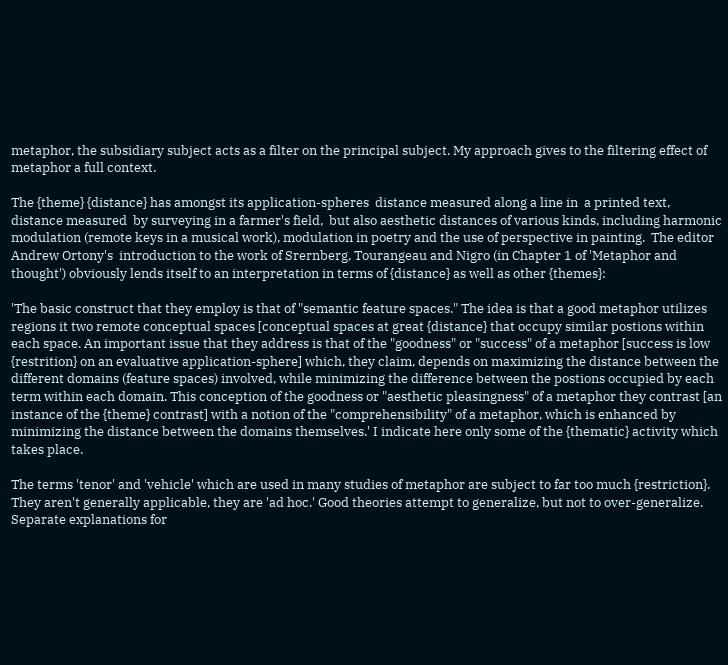metaphor, the subsidiary subject acts as a filter on the principal subject. My approach gives to the filtering effect of metaphor a full context.

The {theme} {distance} has amongst its application-spheres  distance measured along a line in  a printed text,  distance measured  by surveying in a farmer's field,  but also aesthetic distances of various kinds, including harmonic modulation (remote keys in a musical work), modulation in poetry and the use of perspective in painting.  The editor Andrew Ortony's  introduction to the work of Srernberg, Tourangeau and Nigro (in Chapter 1 of 'Metaphor and thought') obviously lends itself to an interpretation in terms of {distance} as well as other {themes}:

'The basic construct that they employ is that of "semantic feature spaces." The idea is that a good metaphor utilizes regions it two remote conceptual spaces [conceptual spaces at great {distance} that occupy similar postions within each space. An important issue that they address is that of the "goodness" or "success" of a metaphor [success is low {restrition} on an evaluative application-sphere] which, they claim, depends on maximizing the distance between the different domains (feature spaces) involved, while minimizing the difference between the postions occupied by each term within each domain. This conception of the goodness or "aesthetic pleasingness" of a metaphor they contrast [an instance of the {theme} contrast] with a notion of the "comprehensibility" of a metaphor, which is enhanced by minimizing the distance between the domains themselves.' I indicate here only some of the {thematic} activity which takes place.

The terms 'tenor' and 'vehicle' which are used in many studies of metaphor are subject to far too much {restriction}. They aren't generally applicable, they are 'ad hoc.' Good theories attempt to generalize, but not to over-generalize. Separate explanations for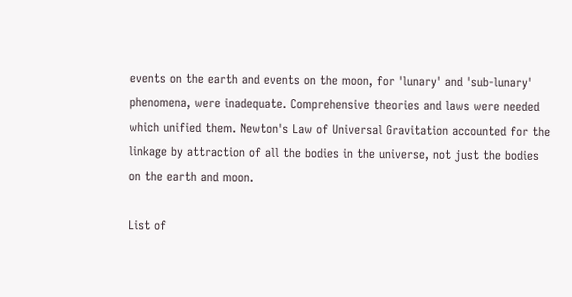events on the earth and events on the moon, for 'lunary' and 'sub-lunary' phenomena, were inadequate. Comprehensive theories and laws were needed which unified them. Newton's Law of Universal Gravitation accounted for the linkage by attraction of all the bodies in the universe, not just the bodies on the earth and moon.

List of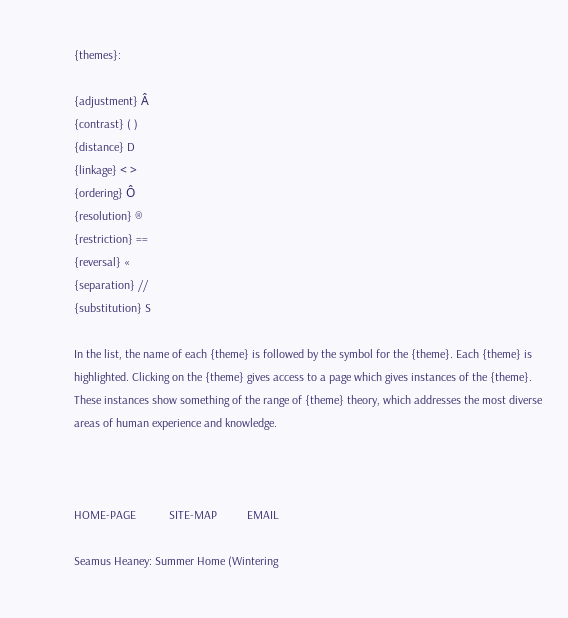{themes}:

{adjustment} Â
{contrast} ( )
{distance} D
{linkage} < >
{ordering} Ô
{resolution} ®
{restriction} ==
{reversal} «
{separation} //
{substitution} S

In the list, the name of each {theme} is followed by the symbol for the {theme}. Each {theme} is highlighted. Clicking on the {theme} gives access to a page which gives instances of the {theme}. These instances show something of the range of {theme} theory, which addresses the most diverse areas of human experience and knowledge.



HOME-PAGE           SITE-MAP          EMAIL

Seamus Heaney: Summer Home (Wintering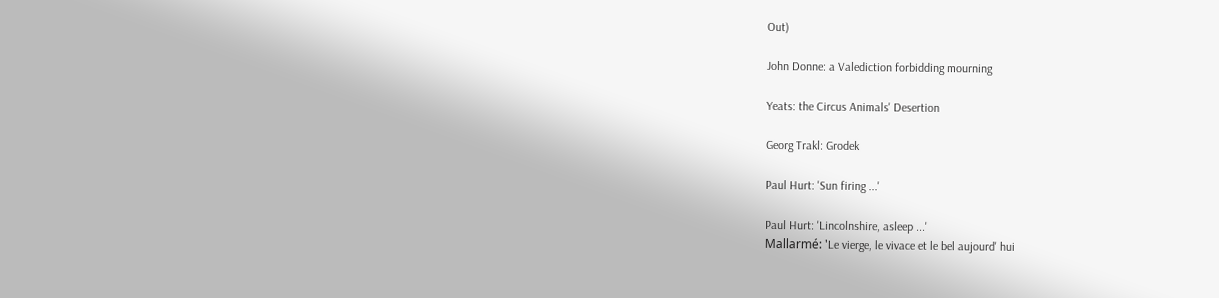Out)

John Donne: a Valediction forbidding mourning

Yeats: the Circus Animals' Desertion

Georg Trakl: Grodek

Paul Hurt: 'Sun firing ...'

Paul Hurt: 'Lincolnshire, asleep ...'
Mallarmé: 'Le vierge, le vivace et le bel aujourd' hui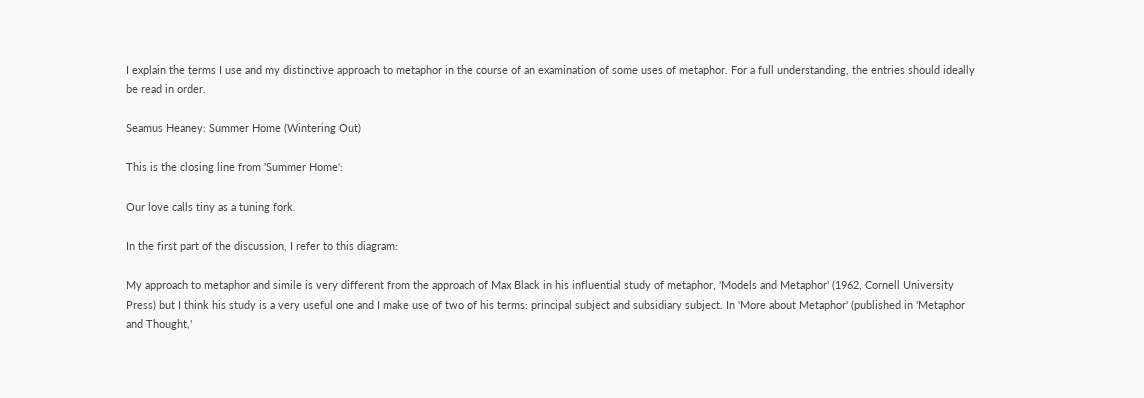I explain the terms I use and my distinctive approach to metaphor in the course of an examination of some uses of metaphor. For a full understanding, the entries should ideally be read in order.

Seamus Heaney: Summer Home (Wintering Out)

This is the closing line from 'Summer Home':

Our love calls tiny as a tuning fork.

In the first part of the discussion, I refer to this diagram:

My approach to metaphor and simile is very different from the approach of Max Black in his influential study of metaphor, 'Models and Metaphor' (1962, Cornell University Press) but I think his study is a very useful one and I make use of two of his terms: principal subject and subsidiary subject. In 'More about Metaphor' (published in 'Metaphor and Thought,'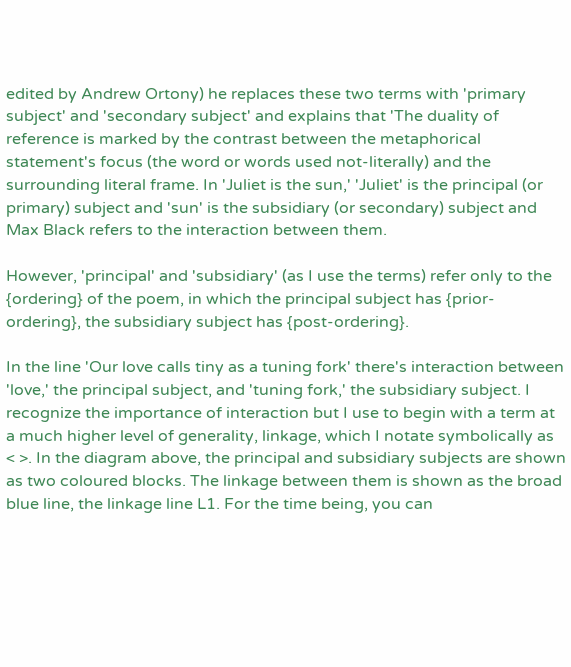edited by Andrew Ortony) he replaces these two terms with 'primary subject' and 'secondary subject' and explains that 'The duality of reference is marked by the contrast between the metaphorical statement's focus (the word or words used not-literally) and the surrounding literal frame. In 'Juliet is the sun,' 'Juliet' is the principal (or primary) subject and 'sun' is the subsidiary (or secondary) subject and Max Black refers to the interaction between them.

However, 'principal' and 'subsidiary' (as I use the terms) refer only to the {ordering} of the poem, in which the principal subject has {prior-ordering}, the subsidiary subject has {post-ordering}.

In the line 'Our love calls tiny as a tuning fork' there's interaction between 'love,' the principal subject, and 'tuning fork,' the subsidiary subject. I recognize the importance of interaction but I use to begin with a term at a much higher level of generality, linkage, which I notate symbolically as < >. In the diagram above, the principal and subsidiary subjects are shown as two coloured blocks. The linkage between them is shown as the broad blue line, the linkage line L1. For the time being, you can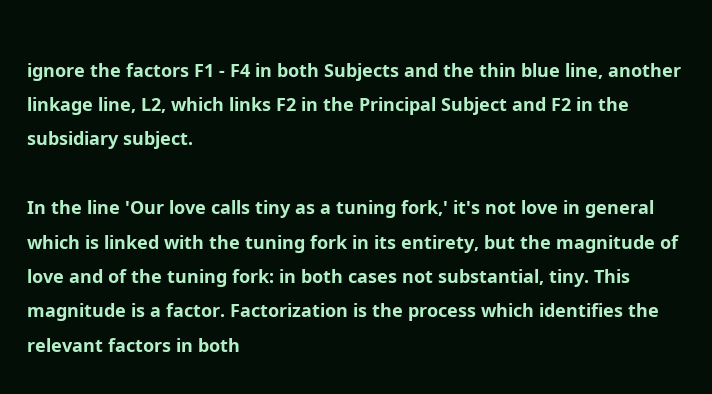ignore the factors F1 - F4 in both Subjects and the thin blue line, another linkage line, L2, which links F2 in the Principal Subject and F2 in the subsidiary subject.

In the line 'Our love calls tiny as a tuning fork,' it's not love in general which is linked with the tuning fork in its entirety, but the magnitude of love and of the tuning fork: in both cases not substantial, tiny. This magnitude is a factor. Factorization is the process which identifies the relevant factors in both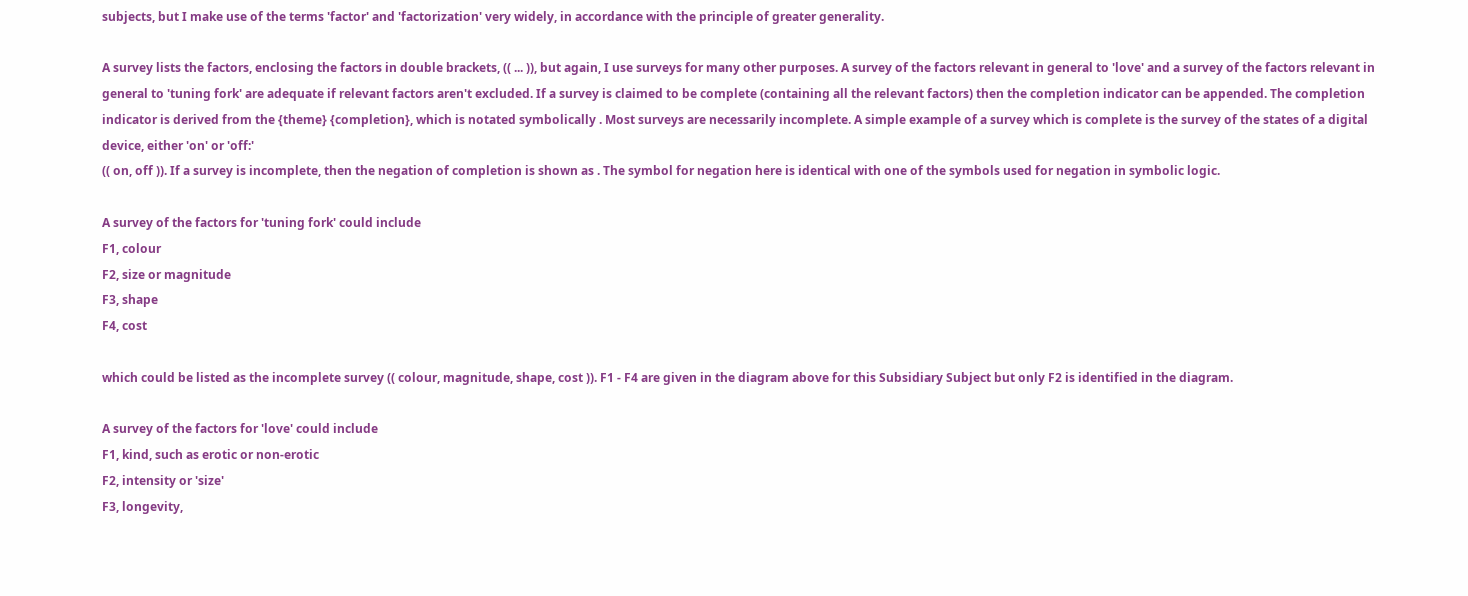subjects, but I make use of the terms 'factor' and 'factorization' very widely, in accordance with the principle of greater generality.

A survey lists the factors, enclosing the factors in double brackets, (( ... )), but again, I use surveys for many other purposes. A survey of the factors relevant in general to 'love' and a survey of the factors relevant in general to 'tuning fork' are adequate if relevant factors aren't excluded. If a survey is claimed to be complete (containing all the relevant factors) then the completion indicator can be appended. The completion indicator is derived from the {theme} {completion}, which is notated symbolically . Most surveys are necessarily incomplete. A simple example of a survey which is complete is the survey of the states of a digital device, either 'on' or 'off:'
(( on, off )). If a survey is incomplete, then the negation of completion is shown as . The symbol for negation here is identical with one of the symbols used for negation in symbolic logic.

A survey of the factors for 'tuning fork' could include
F1, colour
F2, size or magnitude
F3, shape
F4, cost

which could be listed as the incomplete survey (( colour, magnitude, shape, cost )). F1 - F4 are given in the diagram above for this Subsidiary Subject but only F2 is identified in the diagram.

A survey of the factors for 'love' could include
F1, kind, such as erotic or non-erotic
F2, intensity or 'size'
F3, longevity,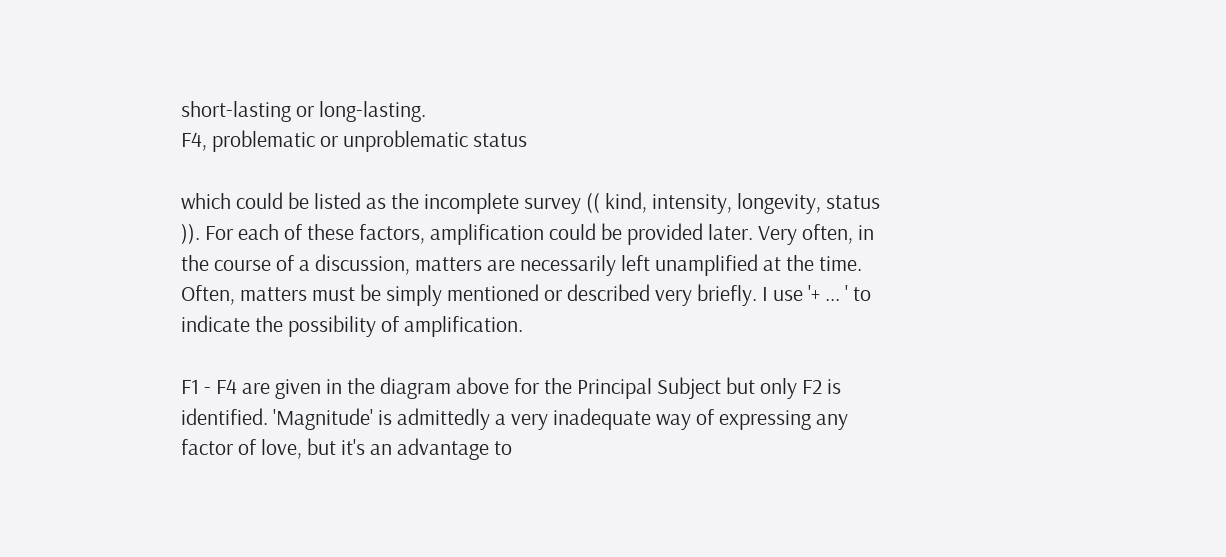short-lasting or long-lasting.
F4, problematic or unproblematic status

which could be listed as the incomplete survey (( kind, intensity, longevity, status )). For each of these factors, amplification could be provided later. Very often, in the course of a discussion, matters are necessarily left unamplified at the time. Often, matters must be simply mentioned or described very briefly. I use '+ ... ' to indicate the possibility of amplification.

F1 - F4 are given in the diagram above for the Principal Subject but only F2 is identified. 'Magnitude' is admittedly a very inadequate way of expressing any factor of love, but it's an advantage to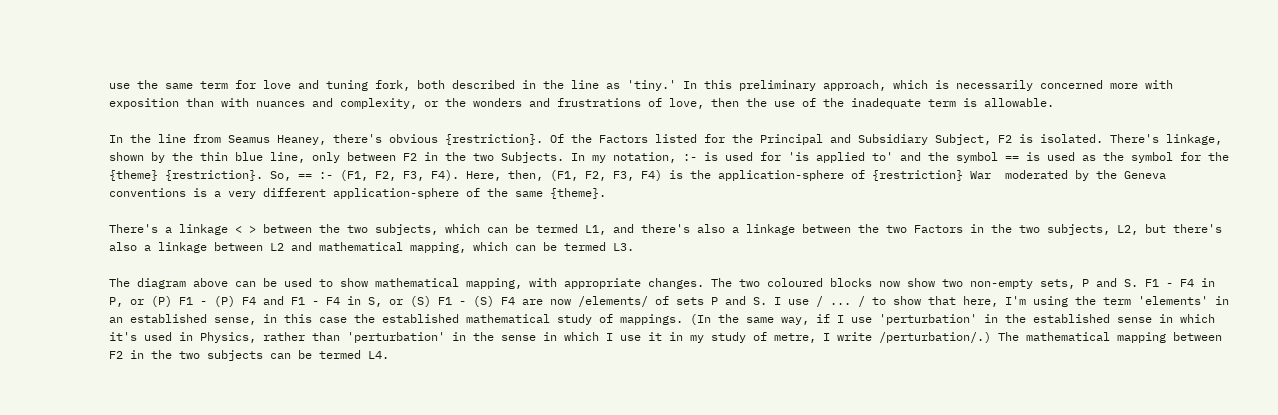use the same term for love and tuning fork, both described in the line as 'tiny.' In this preliminary approach, which is necessarily concerned more with exposition than with nuances and complexity, or the wonders and frustrations of love, then the use of the inadequate term is allowable.

In the line from Seamus Heaney, there's obvious {restriction}. Of the Factors listed for the Principal and Subsidiary Subject, F2 is isolated. There's linkage, shown by the thin blue line, only between F2 in the two Subjects. In my notation, :- is used for 'is applied to' and the symbol == is used as the symbol for the {theme} {restriction}. So, == :- (F1, F2, F3, F4). Here, then, (F1, F2, F3, F4) is the application-sphere of {restriction} War  moderated by the Geneva conventions is a very different application-sphere of the same {theme}.

There's a linkage < > between the two subjects, which can be termed L1, and there's also a linkage between the two Factors in the two subjects, L2, but there's also a linkage between L2 and mathematical mapping, which can be termed L3.

The diagram above can be used to show mathematical mapping, with appropriate changes. The two coloured blocks now show two non-empty sets, P and S. F1 - F4 in P, or (P) F1 - (P) F4 and F1 - F4 in S, or (S) F1 - (S) F4 are now /elements/ of sets P and S. I use / ... / to show that here, I'm using the term 'elements' in an established sense, in this case the established mathematical study of mappings. (In the same way, if I use 'perturbation' in the established sense in which it's used in Physics, rather than 'perturbation' in the sense in which I use it in my study of metre, I write /perturbation/.) The mathematical mapping between F2 in the two subjects can be termed L4.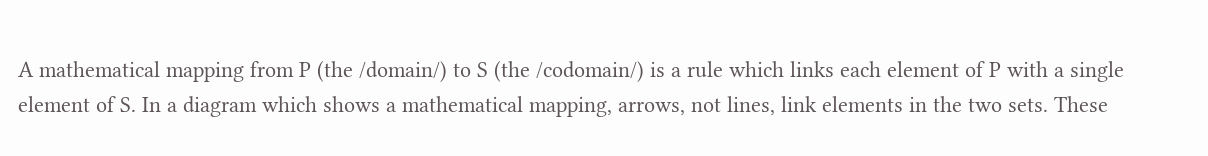A mathematical mapping from P (the /domain/) to S (the /codomain/) is a rule which links each element of P with a single element of S. In a diagram which shows a mathematical mapping, arrows, not lines, link elements in the two sets. These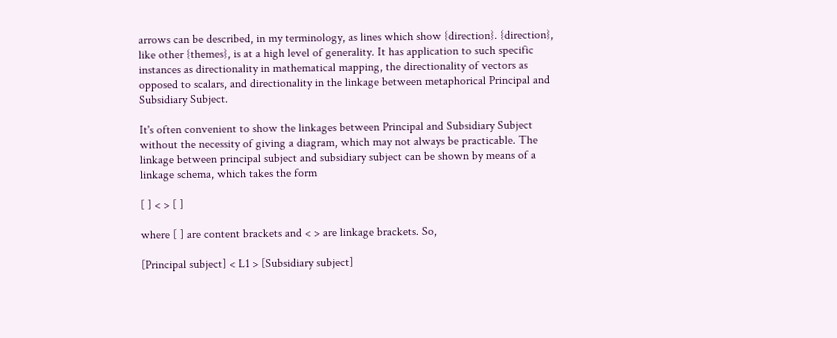arrows can be described, in my terminology, as lines which show {direction}. {direction}, like other {themes}, is at a high level of generality. It has application to such specific instances as directionality in mathematical mapping, the directionality of vectors as opposed to scalars, and directionality in the linkage between metaphorical Principal and Subsidiary Subject.

It's often convenient to show the linkages between Principal and Subsidiary Subject without the necessity of giving a diagram, which may not always be practicable. The linkage between principal subject and subsidiary subject can be shown by means of a linkage schema, which takes the form

[ ] < > [ ]

where [ ] are content brackets and < > are linkage brackets. So,

[Principal subject] < L1 > [Subsidiary subject]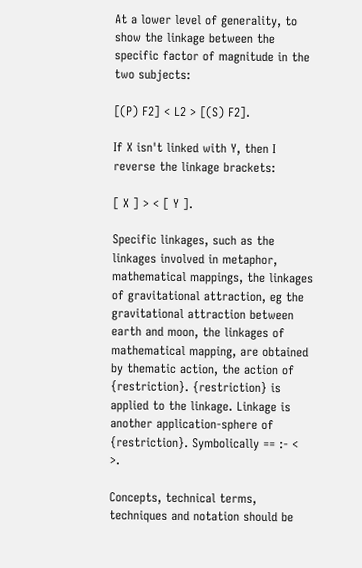At a lower level of generality, to show the linkage between the specific factor of magnitude in the two subjects:

[(P) F2] < L2 > [(S) F2].

If X isn't linked with Y, then I reverse the linkage brackets:

[ X ] > < [ Y ].

Specific linkages, such as the linkages involved in metaphor, mathematical mappings, the linkages of gravitational attraction, eg the gravitational attraction between earth and moon, the linkages of mathematical mapping, are obtained by thematic action, the action of {restriction}. {restriction} is applied to the linkage. Linkage is another application-sphere of {restriction}. Symbolically == :- < >.

Concepts, technical terms, techniques and notation should be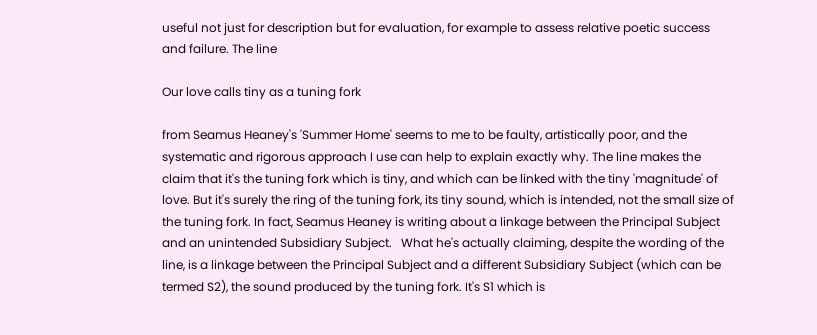useful not just for description but for evaluation, for example to assess relative poetic success and failure. The line

Our love calls tiny as a tuning fork

from Seamus Heaney's 'Summer Home' seems to me to be faulty, artistically poor, and the systematic and rigorous approach I use can help to explain exactly why. The line makes the claim that it's the tuning fork which is tiny, and which can be linked with the tiny 'magnitude' of love. But it's surely the ring of the tuning fork, its tiny sound, which is intended, not the small size of the tuning fork. In fact, Seamus Heaney is writing about a linkage between the Principal Subject and an unintended Subsidiary Subject.   What he's actually claiming, despite the wording of the line, is a linkage between the Principal Subject and a different Subsidiary Subject (which can be termed S2), the sound produced by the tuning fork. It's S1 which is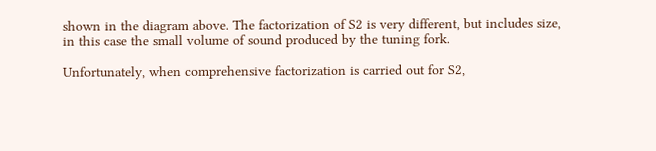shown in the diagram above. The factorization of S2 is very different, but includes size, in this case the small volume of sound produced by the tuning fork.

Unfortunately, when comprehensive factorization is carried out for S2,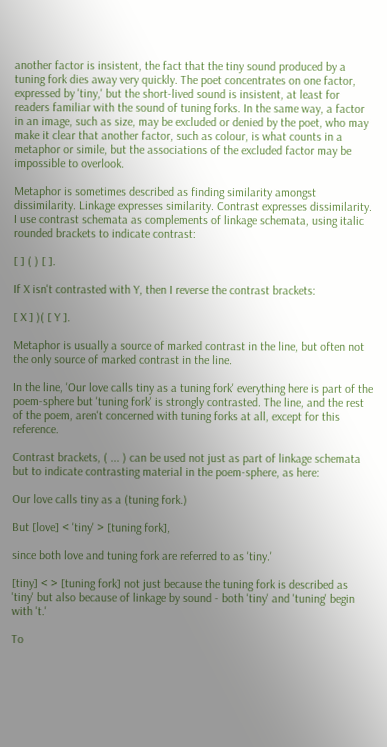another factor is insistent, the fact that the tiny sound produced by a tuning fork dies away very quickly. The poet concentrates on one factor, expressed by 'tiny,' but the short-lived sound is insistent, at least for readers familiar with the sound of tuning forks. In the same way, a factor in an image, such as size, may be excluded or denied by the poet, who may make it clear that another factor, such as colour, is what counts in a metaphor or simile, but the associations of the excluded factor may be impossible to overlook.

Metaphor is sometimes described as finding similarity amongst dissimilarity. Linkage expresses similarity. Contrast expresses dissimilarity. I use contrast schemata as complements of linkage schemata, using italic rounded brackets to indicate contrast:

[ ] ( ) [ ].

If X isn't contrasted with Y, then I reverse the contrast brackets:

[ X ] )( [ Y ].

Metaphor is usually a source of marked contrast in the line, but often not the only source of marked contrast in the line.

In the line, 'Our love calls tiny as a tuning fork' everything here is part of the poem-sphere but 'tuning fork' is strongly contrasted. The line, and the rest of the poem, aren't concerned with tuning forks at all, except for this reference.

Contrast brackets, ( ... ) can be used not just as part of linkage schemata but to indicate contrasting material in the poem-sphere, as here:

Our love calls tiny as a (tuning fork.)

But [love] < 'tiny' > [tuning fork],

since both love and tuning fork are referred to as 'tiny.'

[tiny] < > [tuning fork] not just because the tuning fork is described as 'tiny' but also because of linkage by sound - both 'tiny' and 'tuning' begin with 't.'

To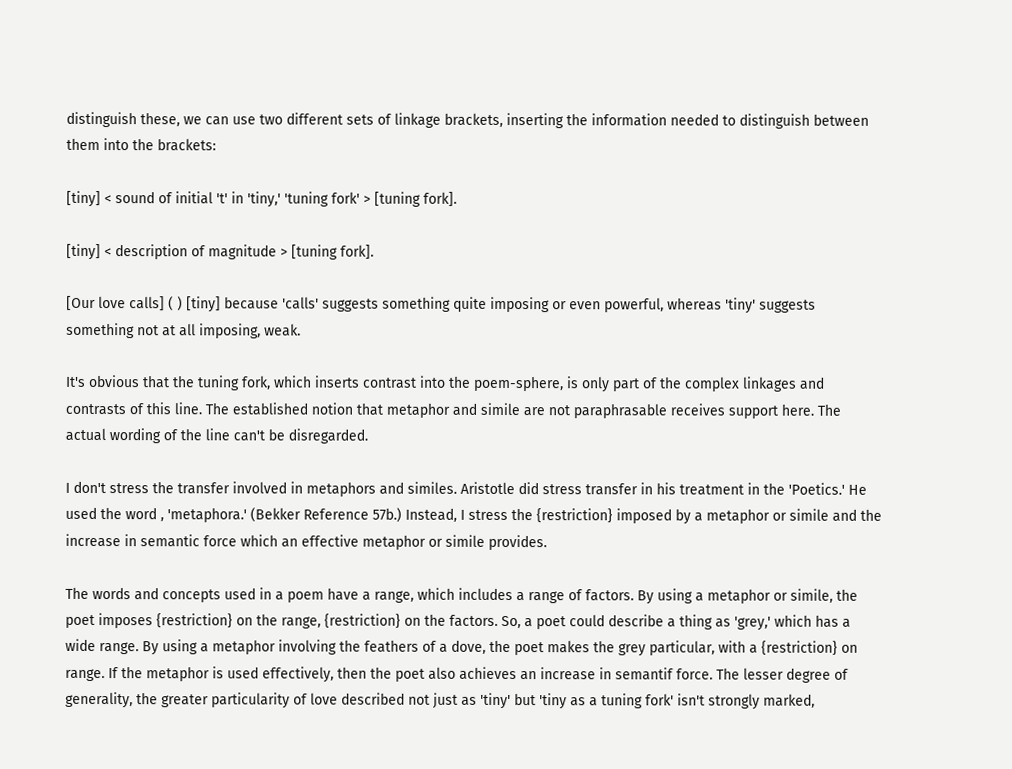distinguish these, we can use two different sets of linkage brackets, inserting the information needed to distinguish between them into the brackets:

[tiny] < sound of initial 't' in 'tiny,' 'tuning fork' > [tuning fork].

[tiny] < description of magnitude > [tuning fork].

[Our love calls] ( ) [tiny] because 'calls' suggests something quite imposing or even powerful, whereas 'tiny' suggests something not at all imposing, weak.

It's obvious that the tuning fork, which inserts contrast into the poem-sphere, is only part of the complex linkages and contrasts of this line. The established notion that metaphor and simile are not paraphrasable receives support here. The actual wording of the line can't be disregarded.

I don't stress the transfer involved in metaphors and similes. Aristotle did stress transfer in his treatment in the 'Poetics.' He used the word , 'metaphora.' (Bekker Reference 57b.) Instead, I stress the {restriction} imposed by a metaphor or simile and the increase in semantic force which an effective metaphor or simile provides.

The words and concepts used in a poem have a range, which includes a range of factors. By using a metaphor or simile, the poet imposes {restriction} on the range, {restriction} on the factors. So, a poet could describe a thing as 'grey,' which has a wide range. By using a metaphor involving the feathers of a dove, the poet makes the grey particular, with a {restriction} on range. If the metaphor is used effectively, then the poet also achieves an increase in semantif force. The lesser degree of generality, the greater particularity of love described not just as 'tiny' but 'tiny as a tuning fork' isn't strongly marked,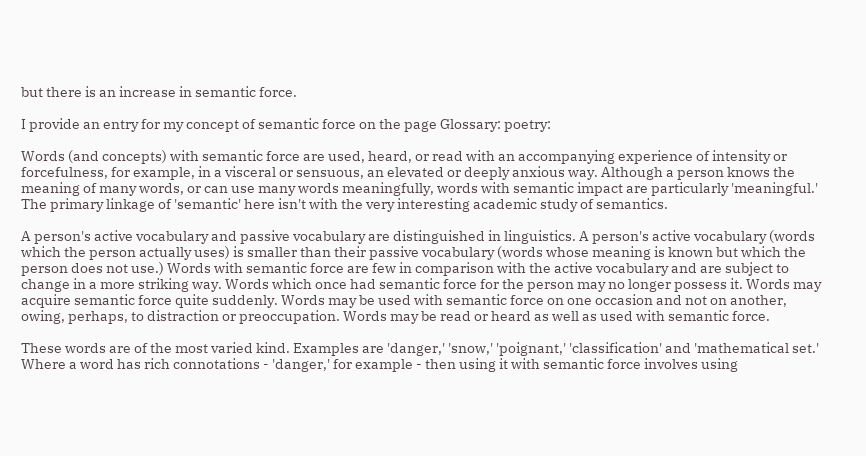but there is an increase in semantic force.

I provide an entry for my concept of semantic force on the page Glossary: poetry:

Words (and concepts) with semantic force are used, heard, or read with an accompanying experience of intensity or forcefulness, for example, in a visceral or sensuous, an elevated or deeply anxious way. Although a person knows the meaning of many words, or can use many words meaningfully, words with semantic impact are particularly 'meaningful.' The primary linkage of 'semantic' here isn't with the very interesting academic study of semantics.

A person's active vocabulary and passive vocabulary are distinguished in linguistics. A person's active vocabulary (words which the person actually uses) is smaller than their passive vocabulary (words whose meaning is known but which the person does not use.) Words with semantic force are few in comparison with the active vocabulary and are subject to change in a more striking way. Words which once had semantic force for the person may no longer possess it. Words may acquire semantic force quite suddenly. Words may be used with semantic force on one occasion and not on another, owing, perhaps, to distraction or preoccupation. Words may be read or heard as well as used with semantic force.

These words are of the most varied kind. Examples are 'danger,' 'snow,' 'poignant,' 'classification' and 'mathematical set.' Where a word has rich connotations - 'danger,' for example - then using it with semantic force involves using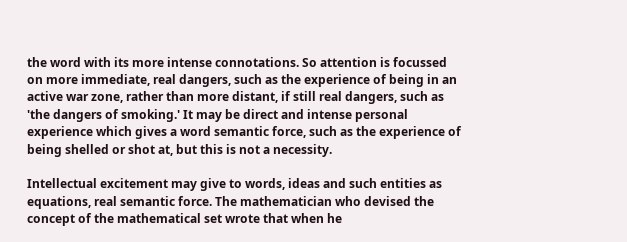the word with its more intense connotations. So attention is focussed on more immediate, real dangers, such as the experience of being in an active war zone, rather than more distant, if still real dangers, such as 'the dangers of smoking.' It may be direct and intense personal experience which gives a word semantic force, such as the experience of being shelled or shot at, but this is not a necessity.

Intellectual excitement may give to words, ideas and such entities as equations, real semantic force. The mathematician who devised the concept of the mathematical set wrote that when he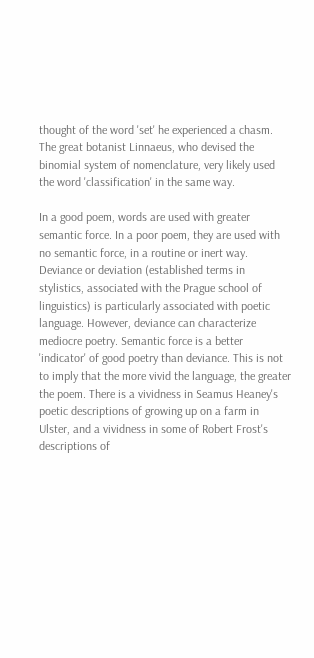thought of the word 'set' he experienced a chasm. The great botanist Linnaeus, who devised the binomial system of nomenclature, very likely used the word 'classification' in the same way.

In a good poem, words are used with greater semantic force. In a poor poem, they are used with no semantic force, in a routine or inert way. Deviance or deviation (established terms in stylistics, associated with the Prague school of linguistics) is particularly associated with poetic language. However, deviance can characterize mediocre poetry. Semantic force is a better 'indicator' of good poetry than deviance. This is not to imply that the more vivid the language, the greater the poem. There is a vividness in Seamus Heaney's poetic descriptions of growing up on a farm in Ulster, and a vividness in some of Robert Frost's descriptions of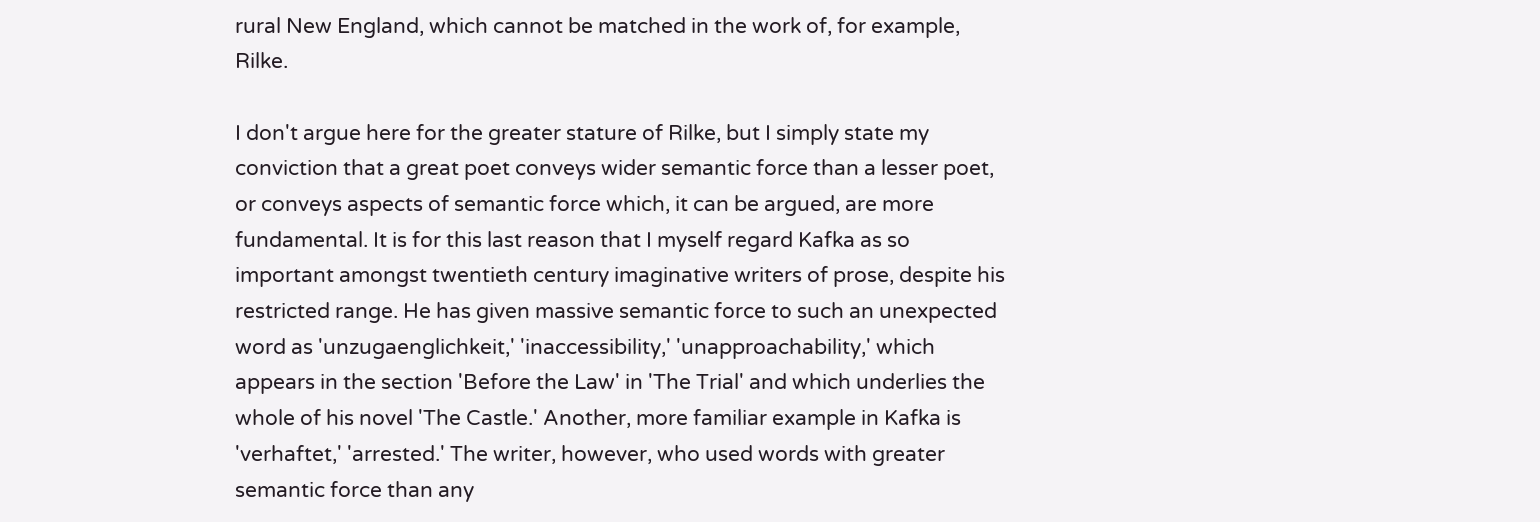rural New England, which cannot be matched in the work of, for example, Rilke.

I don't argue here for the greater stature of Rilke, but I simply state my conviction that a great poet conveys wider semantic force than a lesser poet, or conveys aspects of semantic force which, it can be argued, are more fundamental. It is for this last reason that I myself regard Kafka as so important amongst twentieth century imaginative writers of prose, despite his restricted range. He has given massive semantic force to such an unexpected word as 'unzugaenglichkeit,' 'inaccessibility,' 'unapproachability,' which appears in the section 'Before the Law' in 'The Trial' and which underlies the whole of his novel 'The Castle.' Another, more familiar example in Kafka is 'verhaftet,' 'arrested.' The writer, however, who used words with greater semantic force than any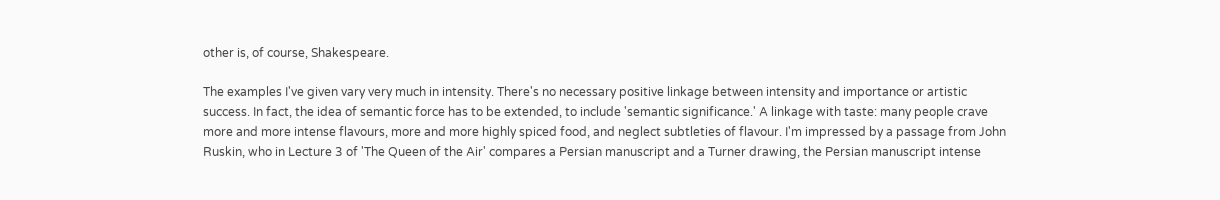other is, of course, Shakespeare.

The examples I've given vary very much in intensity. There's no necessary positive linkage between intensity and importance or artistic success. In fact, the idea of semantic force has to be extended, to include 'semantic significance.' A linkage with taste: many people crave more and more intense flavours, more and more highly spiced food, and neglect subtleties of flavour. I'm impressed by a passage from John Ruskin, who in Lecture 3 of 'The Queen of the Air' compares a Persian manuscript and a Turner drawing, the Persian manuscript intense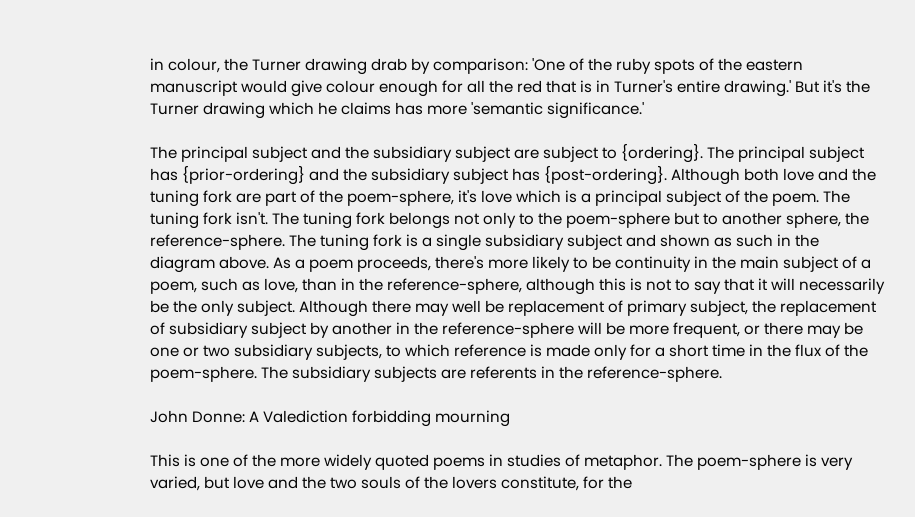in colour, the Turner drawing drab by comparison: 'One of the ruby spots of the eastern manuscript would give colour enough for all the red that is in Turner's entire drawing.' But it's the Turner drawing which he claims has more 'semantic significance.'

The principal subject and the subsidiary subject are subject to {ordering}. The principal subject has {prior-ordering} and the subsidiary subject has {post-ordering}. Although both love and the tuning fork are part of the poem-sphere, it's love which is a principal subject of the poem. The tuning fork isn't. The tuning fork belongs not only to the poem-sphere but to another sphere, the reference-sphere. The tuning fork is a single subsidiary subject and shown as such in the diagram above. As a poem proceeds, there's more likely to be continuity in the main subject of a poem, such as love, than in the reference-sphere, although this is not to say that it will necessarily be the only subject. Although there may well be replacement of primary subject, the replacement of subsidiary subject by another in the reference-sphere will be more frequent, or there may be one or two subsidiary subjects, to which reference is made only for a short time in the flux of the poem-sphere. The subsidiary subjects are referents in the reference-sphere.

John Donne: A Valediction forbidding mourning

This is one of the more widely quoted poems in studies of metaphor. The poem-sphere is very varied, but love and the two souls of the lovers constitute, for the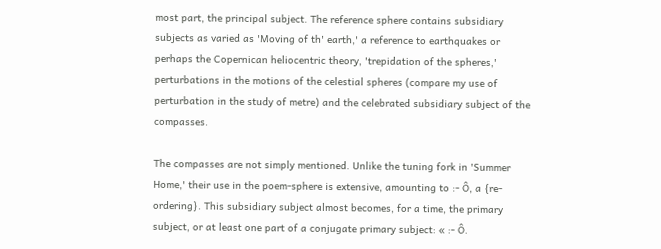most part, the principal subject. The reference sphere contains subsidiary subjects as varied as 'Moving of th' earth,' a reference to earthquakes or perhaps the Copernican heliocentric theory, 'trepidation of the spheres,' perturbations in the motions of the celestial spheres (compare my use of perturbation in the study of metre) and the celebrated subsidiary subject of the compasses.

The compasses are not simply mentioned. Unlike the tuning fork in 'Summer Home,' their use in the poem-sphere is extensive, amounting to :- Ô, a {re-ordering}. This subsidiary subject almost becomes, for a time, the primary subject, or at least one part of a conjugate primary subject: « :- Ô.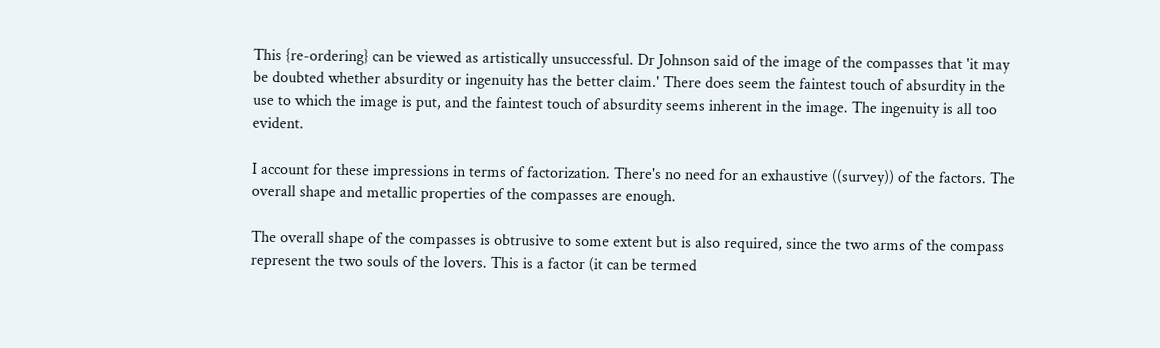This {re-ordering} can be viewed as artistically unsuccessful. Dr Johnson said of the image of the compasses that 'it may be doubted whether absurdity or ingenuity has the better claim.' There does seem the faintest touch of absurdity in the use to which the image is put, and the faintest touch of absurdity seems inherent in the image. The ingenuity is all too evident.

I account for these impressions in terms of factorization. There's no need for an exhaustive ((survey)) of the factors. The overall shape and metallic properties of the compasses are enough.

The overall shape of the compasses is obtrusive to some extent but is also required, since the two arms of the compass represent the two souls of the lovers. This is a factor (it can be termed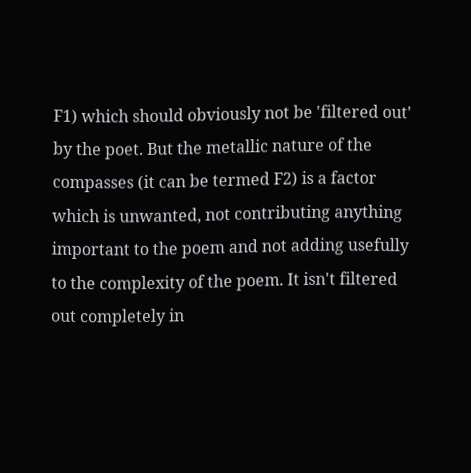F1) which should obviously not be 'filtered out' by the poet. But the metallic nature of the compasses (it can be termed F2) is a factor which is unwanted, not contributing anything important to the poem and not adding usefully to the complexity of the poem. It isn't filtered out completely in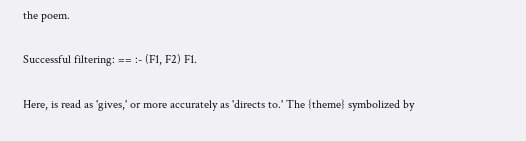the poem.

Successful filtering: == :- (F1, F2) F1.

Here, is read as 'gives,' or more accurately as 'directs to.' The {theme} symbolized by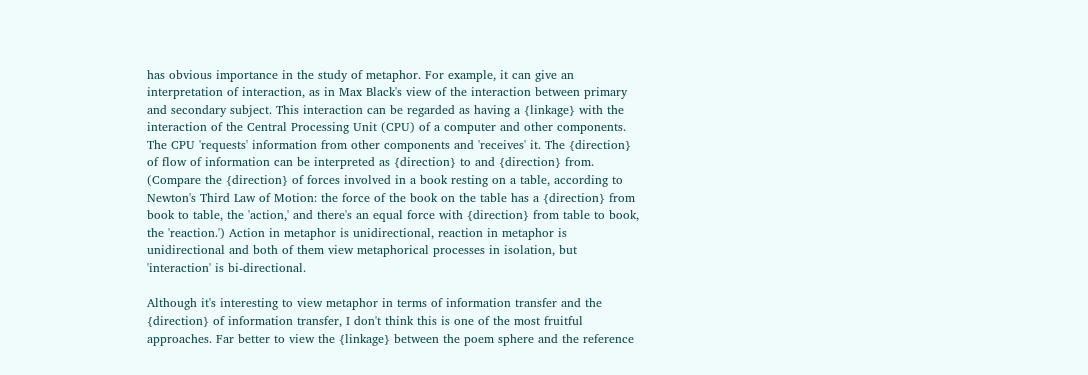has obvious importance in the study of metaphor. For example, it can give an interpretation of interaction, as in Max Black's view of the interaction between primary and secondary subject. This interaction can be regarded as having a {linkage} with the interaction of the Central Processing Unit (CPU) of a computer and other components. The CPU 'requests' information from other components and 'receives' it. The {direction} of flow of information can be interpreted as {direction} to and {direction} from. (Compare the {direction} of forces involved in a book resting on a table, according to Newton's Third Law of Motion: the force of the book on the table has a {direction} from book to table, the 'action,' and there's an equal force with {direction} from table to book, the 'reaction.') Action in metaphor is unidirectional, reaction in metaphor is unidirectional and both of them view metaphorical processes in isolation, but 'interaction' is bi-directional.

Although it's interesting to view metaphor in terms of information transfer and the {direction} of information transfer, I don't think this is one of the most fruitful approaches. Far better to view the {linkage} between the poem sphere and the reference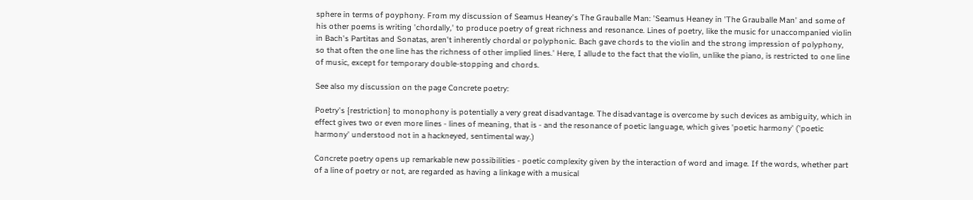sphere in terms of poyphony. From my discussion of Seamus Heaney's The Grauballe Man: 'Seamus Heaney in 'The Grauballe Man' and some of his other poems is writing 'chordally,' to produce poetry of great richness and resonance. Lines of poetry, like the music for unaccompanied violin in Bach's Partitas and Sonatas, aren't inherently chordal or polyphonic. Bach gave chords to the violin and the strong impression of polyphony, so that often the one line has the richness of other implied lines.' Here, I allude to the fact that the violin, unlike the piano, is restricted to one line of music, except for temporary double-stopping and chords.

See also my discussion on the page Concrete poetry:

Poetry's {restriction} to monophony is potentially a very great disadvantage. The disadvantage is overcome by such devices as ambiguity, which in effect gives two or even more lines - lines of meaning, that is - and the resonance of poetic language, which gives 'poetic harmony' ('poetic harmony' understood not in a hackneyed, sentimental way.)

Concrete poetry opens up remarkable new possibilities - poetic complexity given by the interaction of word and image. If the words, whether part of a line of poetry or not, are regarded as having a linkage with a musical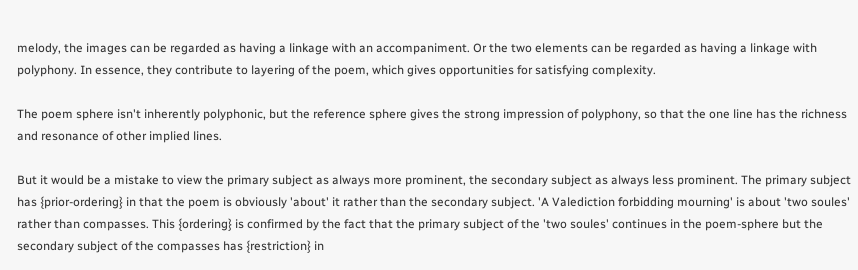melody, the images can be regarded as having a linkage with an accompaniment. Or the two elements can be regarded as having a linkage with polyphony. In essence, they contribute to layering of the poem, which gives opportunities for satisfying complexity.

The poem sphere isn't inherently polyphonic, but the reference sphere gives the strong impression of polyphony, so that the one line has the richness and resonance of other implied lines.

But it would be a mistake to view the primary subject as always more prominent, the secondary subject as always less prominent. The primary subject has {prior-ordering} in that the poem is obviously 'about' it rather than the secondary subject. 'A Valediction forbidding mourning' is about 'two soules' rather than compasses. This {ordering} is confirmed by the fact that the primary subject of the 'two soules' continues in the poem-sphere but the secondary subject of the compasses has {restriction} in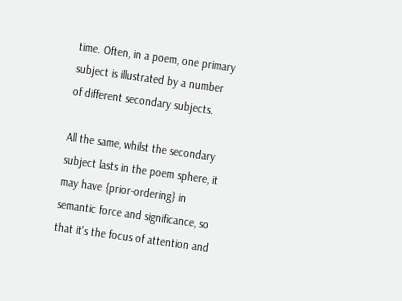time. Often, in a poem, one primary subject is illustrated by a number of different secondary subjects.

All the same, whilst the secondary subject lasts in the poem sphere, it may have {prior-ordering} in semantic force and significance, so that it's the focus of attention and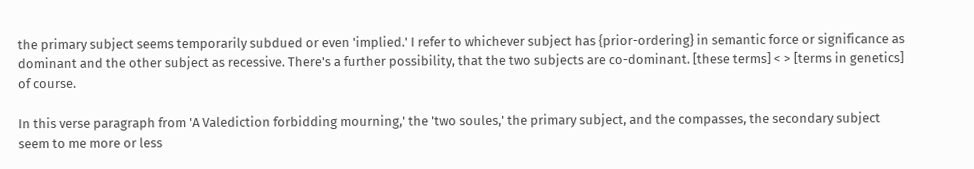the primary subject seems temporarily subdued or even 'implied.' I refer to whichever subject has {prior-ordering} in semantic force or significance as dominant and the other subject as recessive. There's a further possibility, that the two subjects are co-dominant. [these terms] < > [terms in genetics] of course.

In this verse paragraph from 'A Valediction forbidding mourning,' the 'two soules,' the primary subject, and the compasses, the secondary subject seem to me more or less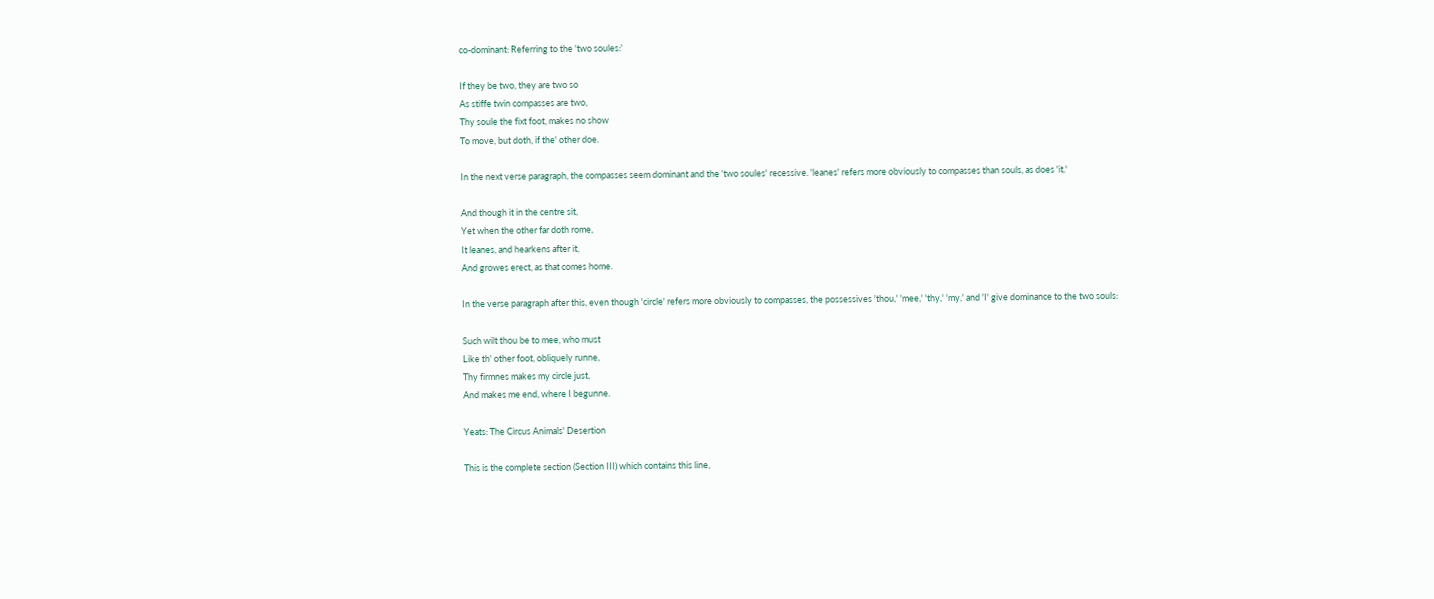co-dominant: Referring to the 'two soules:'

If they be two, they are two so
As stiffe twin compasses are two,
Thy soule the fixt foot, makes no show
To move, but doth, if the' other doe.

In the next verse paragraph, the compasses seem dominant and the 'two soules' recessive. 'leanes' refers more obviously to compasses than souls, as does 'it.'

And though it in the centre sit,
Yet when the other far doth rome,
It leanes, and hearkens after it,
And growes erect, as that comes home.

In the verse paragraph after this, even though 'circle' refers more obviously to compasses, the possessives 'thou,' 'mee,' 'thy,' 'my,' and 'I' give dominance to the two souls:

Such wilt thou be to mee, who must
Like th' other foot, obliquely runne,
Thy firmnes makes my circle just,
And makes me end, where I begunne.

Yeats: The Circus Animals' Desertion

This is the complete section (Section III) which contains this line,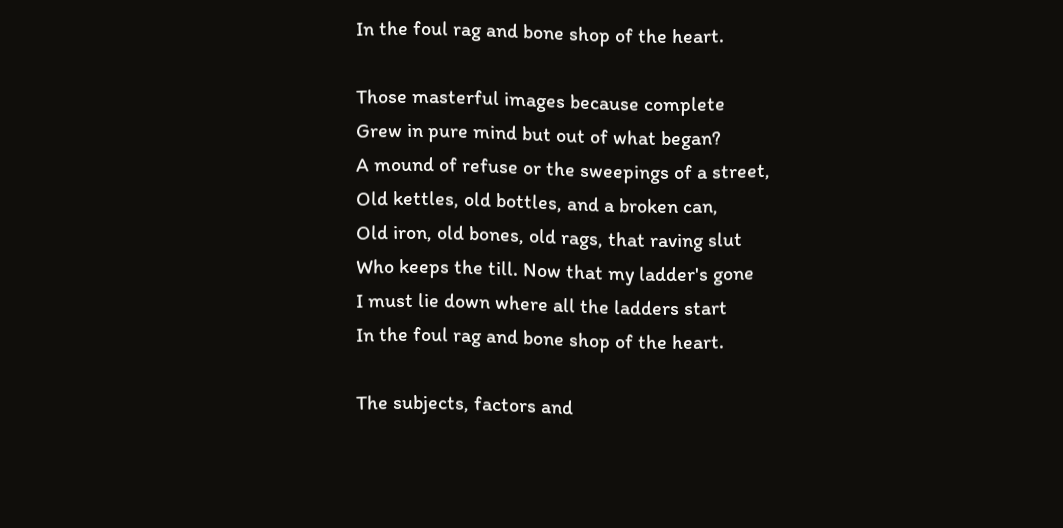In the foul rag and bone shop of the heart.

Those masterful images because complete
Grew in pure mind but out of what began?
A mound of refuse or the sweepings of a street,
Old kettles, old bottles, and a broken can,
Old iron, old bones, old rags, that raving slut
Who keeps the till. Now that my ladder's gone
I must lie down where all the ladders start
In the foul rag and bone shop of the heart.

The subjects, factors and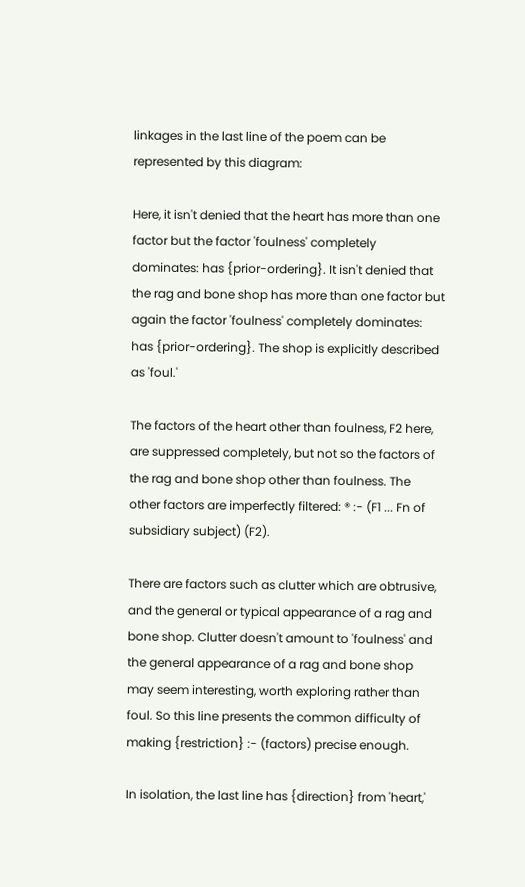linkages in the last line of the poem can be represented by this diagram:

Here, it isn't denied that the heart has more than one factor but the factor 'foulness' completely dominates: has {prior-ordering}. It isn't denied that the rag and bone shop has more than one factor but again the factor 'foulness' completely dominates: has {prior-ordering}. The shop is explicitly described as 'foul.'

The factors of the heart other than foulness, F2 here, are suppressed completely, but not so the factors of the rag and bone shop other than foulness. The other factors are imperfectly filtered: ® :- (F1 ... Fn of subsidiary subject) (F2).

There are factors such as clutter which are obtrusive, and the general or typical appearance of a rag and bone shop. Clutter doesn't amount to 'foulness' and the general appearance of a rag and bone shop may seem interesting, worth exploring rather than foul. So this line presents the common difficulty of making {restriction} :- (factors) precise enough.

In isolation, the last line has {direction} from 'heart,'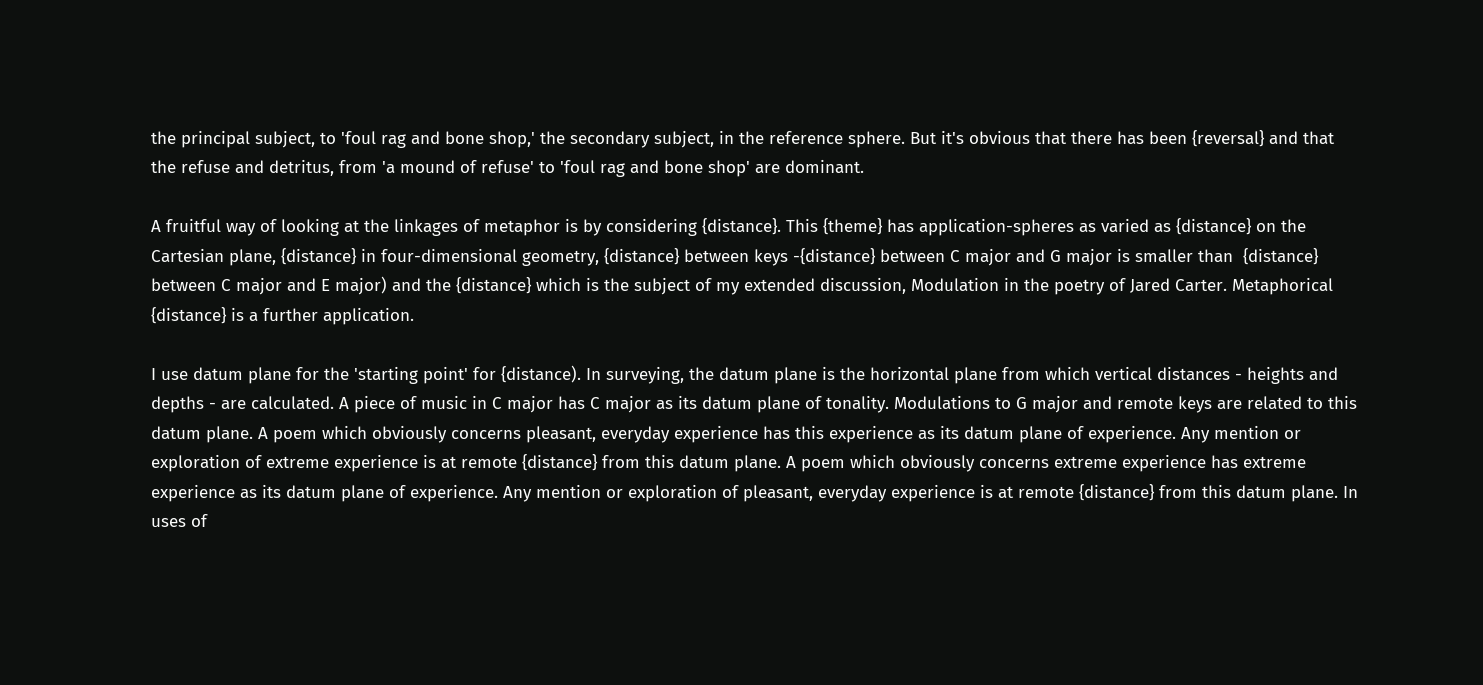the principal subject, to 'foul rag and bone shop,' the secondary subject, in the reference sphere. But it's obvious that there has been {reversal} and that the refuse and detritus, from 'a mound of refuse' to 'foul rag and bone shop' are dominant.

A fruitful way of looking at the linkages of metaphor is by considering {distance}. This {theme} has application-spheres as varied as {distance} on the Cartesian plane, {distance} in four-dimensional geometry, {distance} between keys -{distance} between C major and G major is smaller than  {distance} between C major and E major) and the {distance} which is the subject of my extended discussion, Modulation in the poetry of Jared Carter. Metaphorical {distance} is a further application.

I use datum plane for the 'starting point' for {distance). In surveying, the datum plane is the horizontal plane from which vertical distances - heights and depths - are calculated. A piece of music in C major has C major as its datum plane of tonality. Modulations to G major and remote keys are related to this datum plane. A poem which obviously concerns pleasant, everyday experience has this experience as its datum plane of experience. Any mention or exploration of extreme experience is at remote {distance} from this datum plane. A poem which obviously concerns extreme experience has extreme experience as its datum plane of experience. Any mention or exploration of pleasant, everyday experience is at remote {distance} from this datum plane. In uses of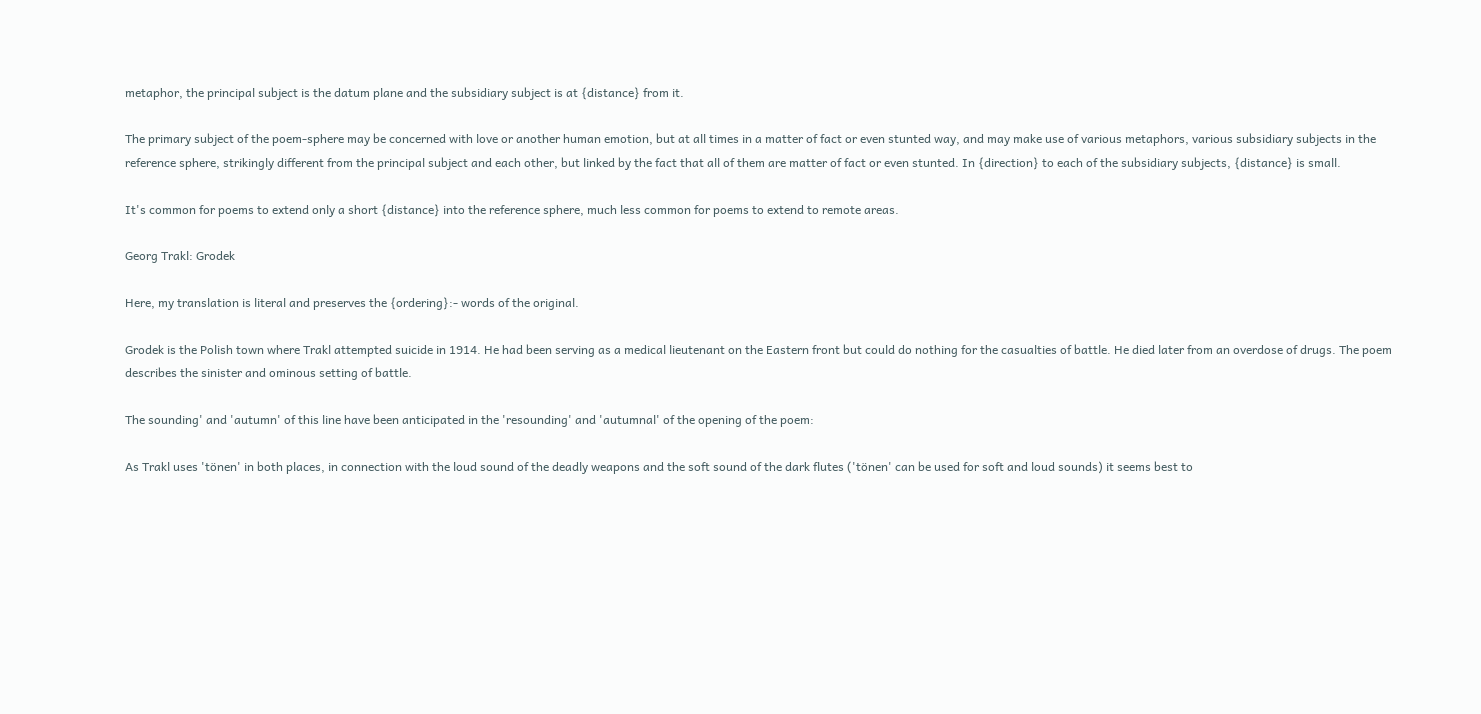metaphor, the principal subject is the datum plane and the subsidiary subject is at {distance} from it.

The primary subject of the poem-sphere may be concerned with love or another human emotion, but at all times in a matter of fact or even stunted way, and may make use of various metaphors, various subsidiary subjects in the reference sphere, strikingly different from the principal subject and each other, but linked by the fact that all of them are matter of fact or even stunted. In {direction} to each of the subsidiary subjects, {distance} is small.

It's common for poems to extend only a short {distance} into the reference sphere, much less common for poems to extend to remote areas.

Georg Trakl: Grodek

Here, my translation is literal and preserves the {ordering}:- words of the original.

Grodek is the Polish town where Trakl attempted suicide in 1914. He had been serving as a medical lieutenant on the Eastern front but could do nothing for the casualties of battle. He died later from an overdose of drugs. The poem describes the sinister and ominous setting of battle.

The sounding' and 'autumn' of this line have been anticipated in the 'resounding' and 'autumnal' of the opening of the poem:

As Trakl uses 'tönen' in both places, in connection with the loud sound of the deadly weapons and the soft sound of the dark flutes ('tönen' can be used for soft and loud sounds) it seems best to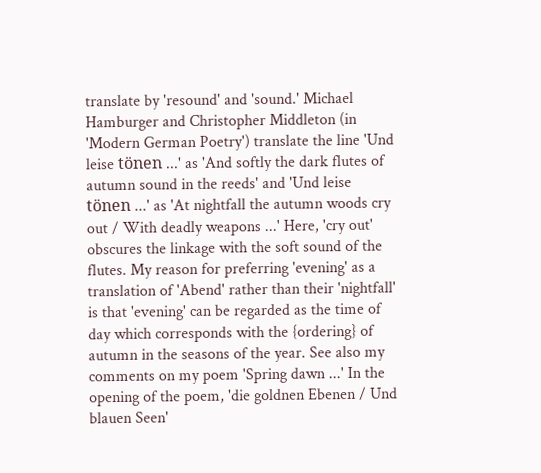translate by 'resound' and 'sound.' Michael Hamburger and Christopher Middleton (in 'Modern German Poetry') translate the line 'Und leise tönen ...' as 'And softly the dark flutes of autumn sound in the reeds' and 'Und leise tönen ...' as 'At nightfall the autumn woods cry out / With deadly weapons ...' Here, 'cry out' obscures the linkage with the soft sound of the flutes. My reason for preferring 'evening' as a translation of 'Abend' rather than their 'nightfall' is that 'evening' can be regarded as the time of day which corresponds with the {ordering} of autumn in the seasons of the year. See also my comments on my poem 'Spring dawn ...' In the opening of the poem, 'die goldnen Ebenen / Und blauen Seen'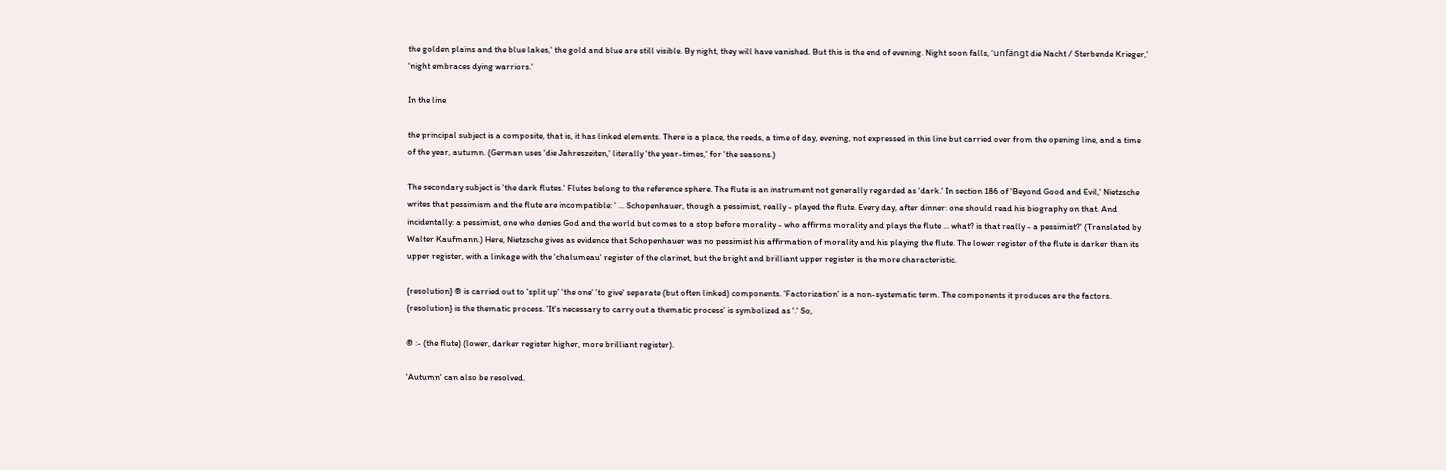the golden plains and the blue lakes,' the gold and blue are still visible. By night, they will have vanished. But this is the end of evening. Night soon falls, 'unfängt die Nacht / Sterbende Krieger,' 'night embraces dying warriors.'

In the line

the principal subject is a composite, that is, it has linked elements. There is a place, the reeds, a time of day, evening, not expressed in this line but carried over from the opening line, and a time of the year, autumn. (German uses 'die Jahreszeiten,' literally 'the year-times,' for 'the seasons.)

The secondary subject is 'the dark flutes.' Flutes belong to the reference sphere. The flute is an instrument not generally regarded as 'dark.' In section 186 of 'Beyond Good and Evil,' Nietzsche writes that pessimism and the flute are incompatible: ' ... Schopenhauer, though a pessimist, really - played the flute. Every day, after dinner: one should read his biography on that. And incidentally: a pessimist, one who denies God and the world but comes to a stop before morality - who affirms morality and plays the flute ... what? is that really - a pessimist?' (Translated by Walter Kaufmann.) Here, Nietzsche gives as evidence that Schopenhauer was no pessimist his affirmation of morality and his playing the flute. The lower register of the flute is darker than its upper register, with a linkage with the 'chalumeau' register of the clarinet, but the bright and brilliant upper register is the more characteristic.

{resolution} ® is carried out to 'split up' 'the one' 'to give' separate (but often linked) components. 'Factorization' is a non-systematic term. The components it produces are the factors. {resolution} is the thematic process. 'It's necessary to carry out a thematic process' is symbolized as '.' So,

® :- (the flute) (lower, darker register higher, more brilliant register).

'Autumn' can also be resolved.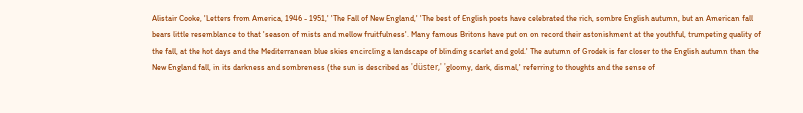Alistair Cooke, 'Letters from America, 1946 - 1951,' 'The Fall of New England,' 'The best of English poets have celebrated the rich, sombre English autumn, but an American fall bears little resemblance to that 'season of mists and mellow fruitfulness'. Many famous Britons have put on on record their astonishment at the youthful, trumpeting quality of the fall, at the hot days and the Mediterranean blue skies encircling a landscape of blinding scarlet and gold.' The autumn of Grodek is far closer to the English autumn than the New England fall, in its darkness and sombreness (the sun is described as 'düster,' 'gloomy, dark, dismal,' referring to thoughts and the sense of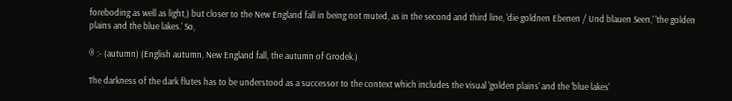foreboding as well as light,) but closer to the New England fall in being not muted, as in the second and third line, 'die goldnen Ebenen / Und blauen Seen,' 'the golden plains and the blue lakes.' So,

® :- (autumn) (English autumn, New England fall, the autumn of Grodek.)

The darkness of the dark flutes has to be understood as a successor to the context which includes the visual 'golden plains' and the 'blue lakes'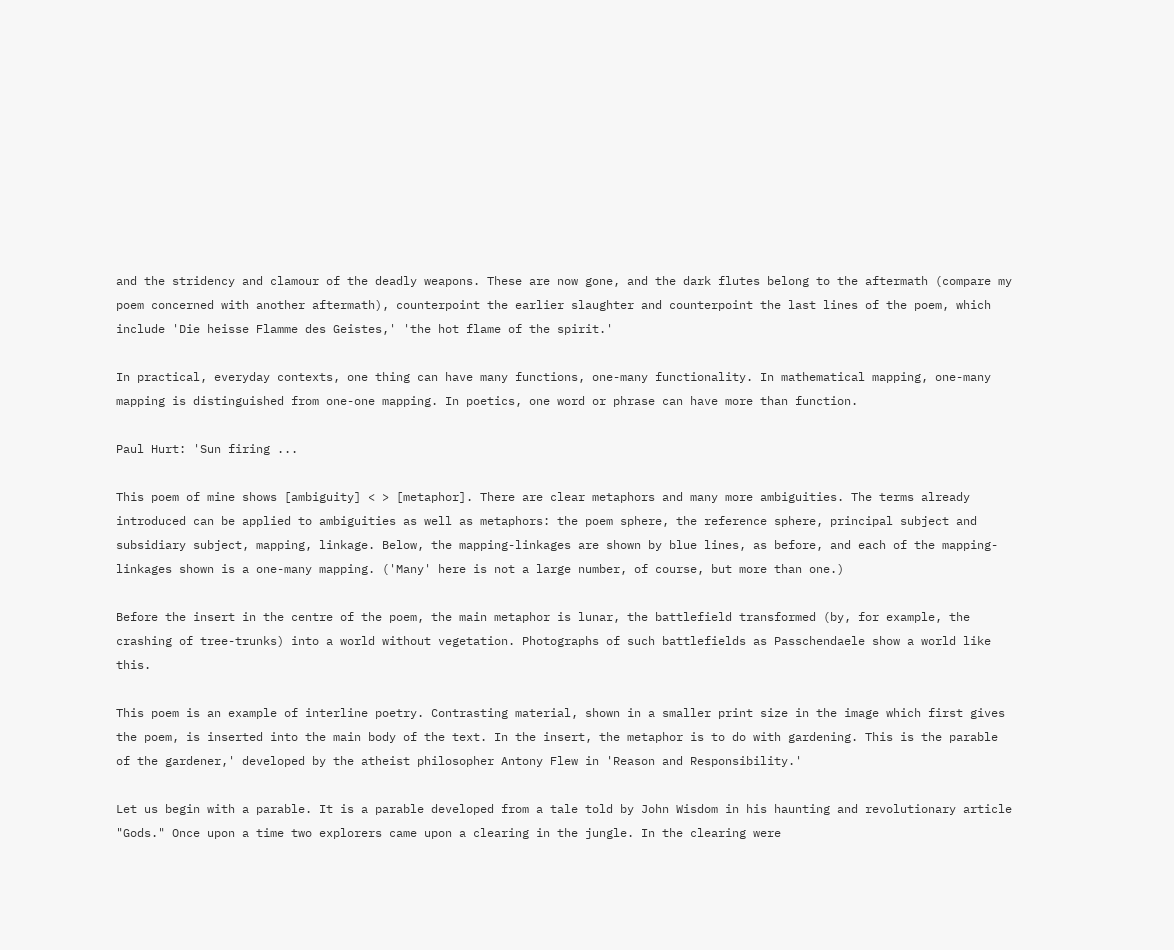and the stridency and clamour of the deadly weapons. These are now gone, and the dark flutes belong to the aftermath (compare my poem concerned with another aftermath), counterpoint the earlier slaughter and counterpoint the last lines of the poem, which include 'Die heisse Flamme des Geistes,' 'the hot flame of the spirit.'

In practical, everyday contexts, one thing can have many functions, one-many functionality. In mathematical mapping, one-many mapping is distinguished from one-one mapping. In poetics, one word or phrase can have more than function.

Paul Hurt: 'Sun firing ...

This poem of mine shows [ambiguity] < > [metaphor]. There are clear metaphors and many more ambiguities. The terms already introduced can be applied to ambiguities as well as metaphors: the poem sphere, the reference sphere, principal subject and subsidiary subject, mapping, linkage. Below, the mapping-linkages are shown by blue lines, as before, and each of the mapping-linkages shown is a one-many mapping. ('Many' here is not a large number, of course, but more than one.)

Before the insert in the centre of the poem, the main metaphor is lunar, the battlefield transformed (by, for example, the crashing of tree-trunks) into a world without vegetation. Photographs of such battlefields as Passchendaele show a world like this.

This poem is an example of interline poetry. Contrasting material, shown in a smaller print size in the image which first gives the poem, is inserted into the main body of the text. In the insert, the metaphor is to do with gardening. This is the parable of the gardener,' developed by the atheist philosopher Antony Flew in 'Reason and Responsibility.'

Let us begin with a parable. It is a parable developed from a tale told by John Wisdom in his haunting and revolutionary article "Gods." Once upon a time two explorers came upon a clearing in the jungle. In the clearing were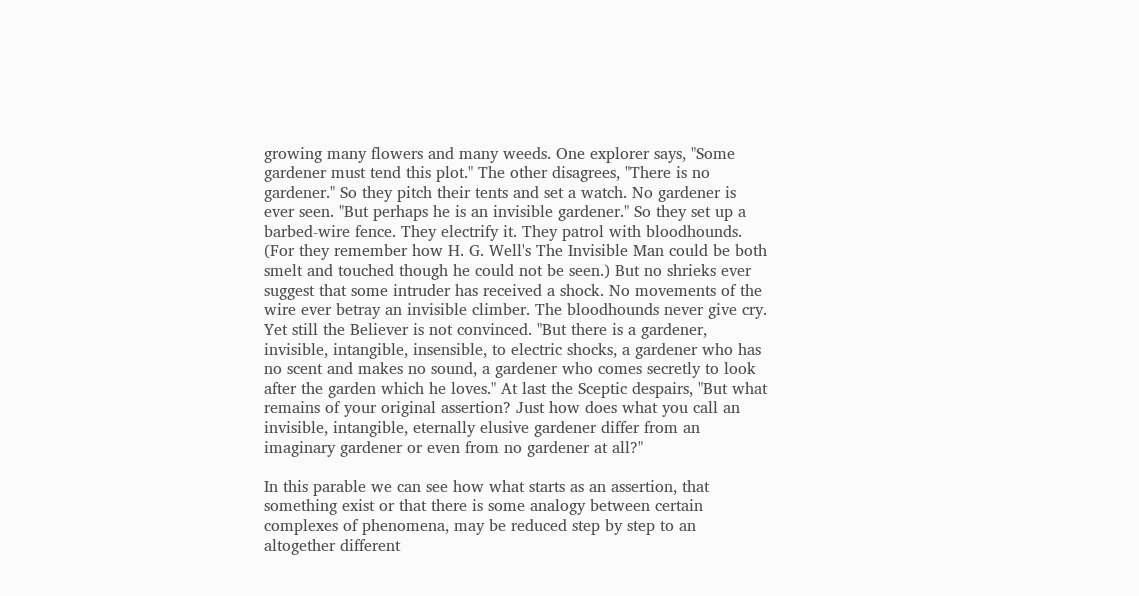growing many flowers and many weeds. One explorer says, "Some gardener must tend this plot." The other disagrees, "There is no gardener." So they pitch their tents and set a watch. No gardener is ever seen. "But perhaps he is an invisible gardener." So they set up a barbed-wire fence. They electrify it. They patrol with bloodhounds. (For they remember how H. G. Well's The Invisible Man could be both smelt and touched though he could not be seen.) But no shrieks ever suggest that some intruder has received a shock. No movements of the wire ever betray an invisible climber. The bloodhounds never give cry. Yet still the Believer is not convinced. "But there is a gardener, invisible, intangible, insensible, to electric shocks, a gardener who has no scent and makes no sound, a gardener who comes secretly to look after the garden which he loves." At last the Sceptic despairs, "But what remains of your original assertion? Just how does what you call an invisible, intangible, eternally elusive gardener differ from an imaginary gardener or even from no gardener at all?"

In this parable we can see how what starts as an assertion, that something exist or that there is some analogy between certain complexes of phenomena, may be reduced step by step to an altogether different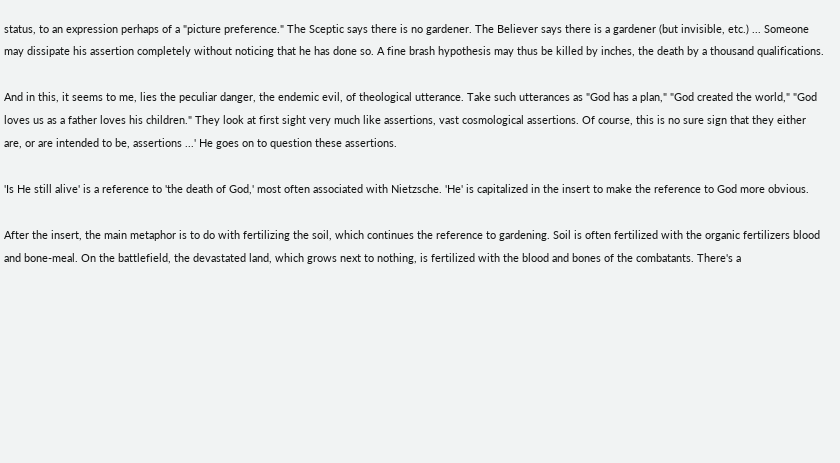status, to an expression perhaps of a "picture preference." The Sceptic says there is no gardener. The Believer says there is a gardener (but invisible, etc.) ... Someone may dissipate his assertion completely without noticing that he has done so. A fine brash hypothesis may thus be killed by inches, the death by a thousand qualifications.

And in this, it seems to me, lies the peculiar danger, the endemic evil, of theological utterance. Take such utterances as "God has a plan," "God created the world," "God loves us as a father loves his children." They look at first sight very much like assertions, vast cosmological assertions. Of course, this is no sure sign that they either are, or are intended to be, assertions ...' He goes on to question these assertions.

'Is He still alive' is a reference to 'the death of God,' most often associated with Nietzsche. 'He' is capitalized in the insert to make the reference to God more obvious.

After the insert, the main metaphor is to do with fertilizing the soil, which continues the reference to gardening. Soil is often fertilized with the organic fertilizers blood and bone-meal. On the battlefield, the devastated land, which grows next to nothing, is fertilized with the blood and bones of the combatants. There's a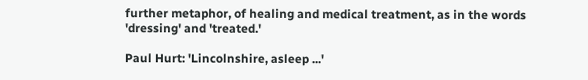further metaphor, of healing and medical treatment, as in the words 'dressing' and 'treated.'

Paul Hurt: 'Lincolnshire, asleep ...'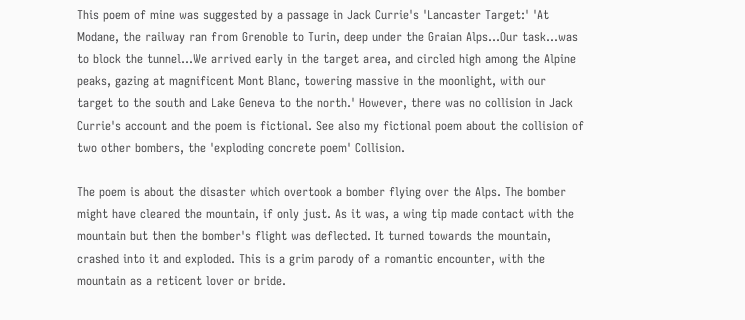This poem of mine was suggested by a passage in Jack Currie's 'Lancaster Target:' 'At Modane, the railway ran from Grenoble to Turin, deep under the Graian Alps...Our task...was to block the tunnel...We arrived early in the target area, and circled high among the Alpine peaks, gazing at magnificent Mont Blanc, towering massive in the moonlight, with our target to the south and Lake Geneva to the north.' However, there was no collision in Jack Currie's account and the poem is fictional. See also my fictional poem about the collision of two other bombers, the 'exploding concrete poem' Collision.

The poem is about the disaster which overtook a bomber flying over the Alps. The bomber might have cleared the mountain, if only just. As it was, a wing tip made contact with the mountain but then the bomber's flight was deflected. It turned towards the mountain, crashed into it and exploded. This is a grim parody of a romantic encounter, with the mountain as a reticent lover or bride.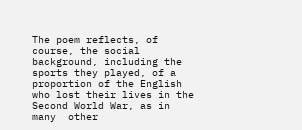The poem reflects, of course, the social background, including the sports they played, of a proportion of the English who lost their lives in the Second World War, as in many  other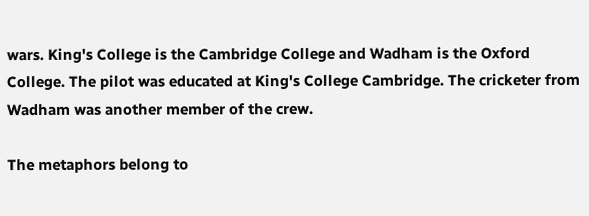wars. King's College is the Cambridge College and Wadham is the Oxford College. The pilot was educated at King's College Cambridge. The cricketer from Wadham was another member of the crew.

The metaphors belong to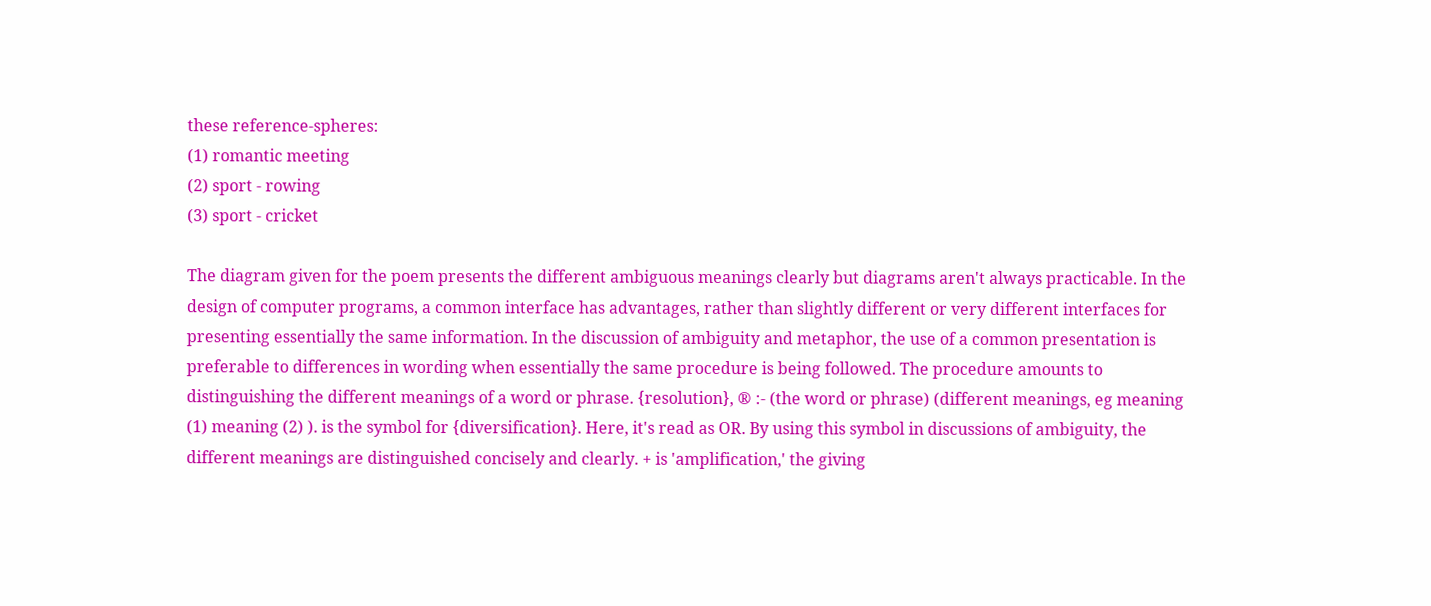these reference-spheres:
(1) romantic meeting
(2) sport - rowing
(3) sport - cricket

The diagram given for the poem presents the different ambiguous meanings clearly but diagrams aren't always practicable. In the design of computer programs, a common interface has advantages, rather than slightly different or very different interfaces for presenting essentially the same information. In the discussion of ambiguity and metaphor, the use of a common presentation is preferable to differences in wording when essentially the same procedure is being followed. The procedure amounts to distinguishing the different meanings of a word or phrase. {resolution}, ® :- (the word or phrase) (different meanings, eg meaning (1) meaning (2) ). is the symbol for {diversification}. Here, it's read as OR. By using this symbol in discussions of ambiguity, the different meanings are distinguished concisely and clearly. + is 'amplification,' the giving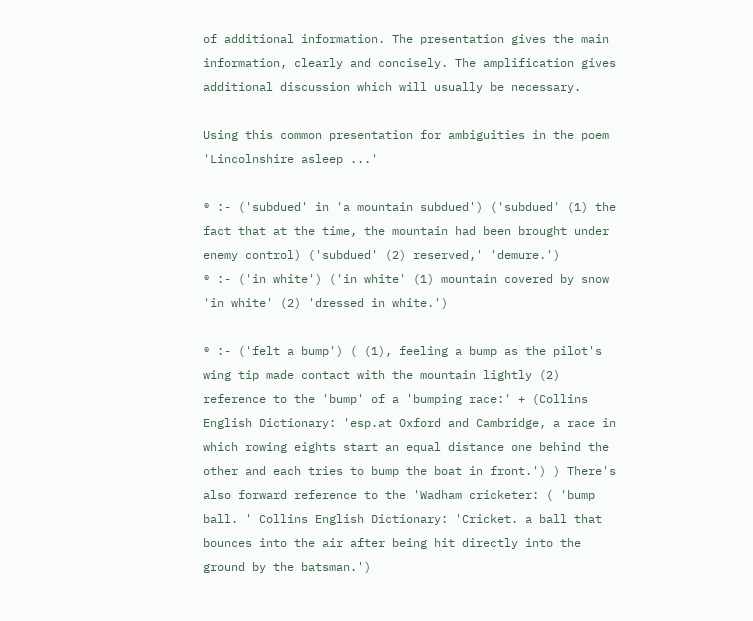of additional information. The presentation gives the main information, clearly and concisely. The amplification gives additional discussion which will usually be necessary.

Using this common presentation for ambiguities in the poem 'Lincolnshire asleep ...'

® :- ('subdued' in 'a mountain subdued') ('subdued' (1) the fact that at the time, the mountain had been brought under enemy control) ('subdued' (2) reserved,' 'demure.')
® :- ('in white') ('in white' (1) mountain covered by snow 'in white' (2) 'dressed in white.')

® :- ('felt a bump') ( (1), feeling a bump as the pilot's wing tip made contact with the mountain lightly (2) reference to the 'bump' of a 'bumping race:' + (Collins English Dictionary: 'esp.at Oxford and Cambridge, a race in which rowing eights start an equal distance one behind the other and each tries to bump the boat in front.') ) There's also forward reference to the 'Wadham cricketer: ( 'bump ball. ' Collins English Dictionary: 'Cricket. a ball that bounces into the air after being hit directly into the ground by the batsman.')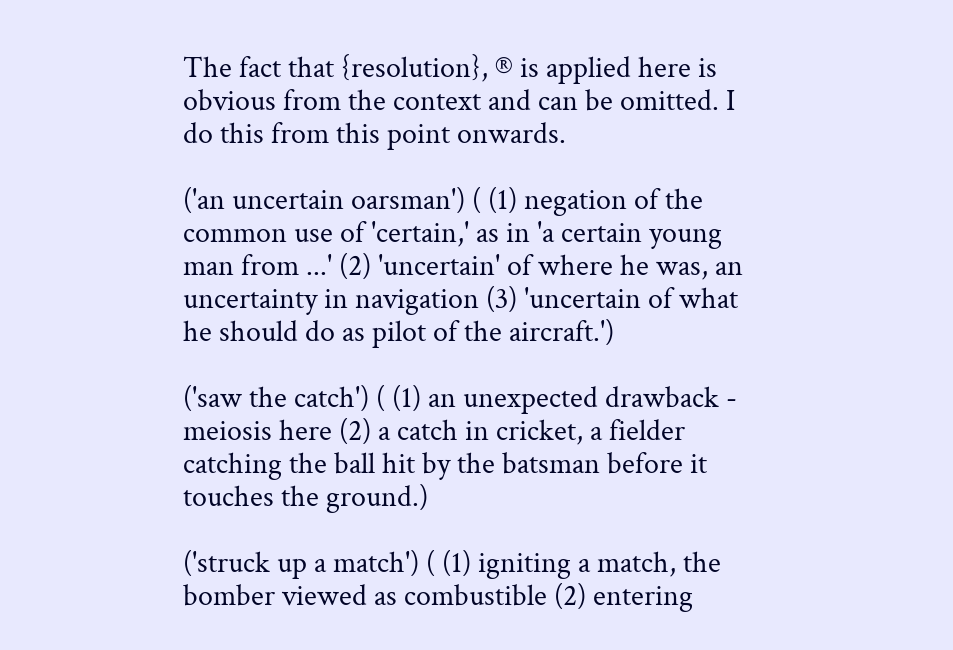The fact that {resolution}, ® is applied here is obvious from the context and can be omitted. I do this from this point onwards.

('an uncertain oarsman') ( (1) negation of the common use of 'certain,' as in 'a certain young man from ...' (2) 'uncertain' of where he was, an uncertainty in navigation (3) 'uncertain of what he should do as pilot of the aircraft.')

('saw the catch') ( (1) an unexpected drawback - meiosis here (2) a catch in cricket, a fielder catching the ball hit by the batsman before it touches the ground.)

('struck up a match') ( (1) igniting a match, the bomber viewed as combustible (2) entering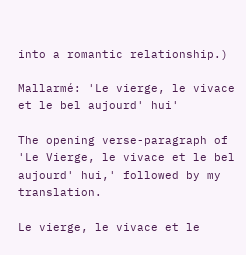into a romantic relationship.)

Mallarmé: 'Le vierge, le vivace et le bel aujourd' hui'

The opening verse-paragraph of 'Le Vierge, le vivace et le bel aujourd' hui,' followed by my translation.

Le vierge, le vivace et le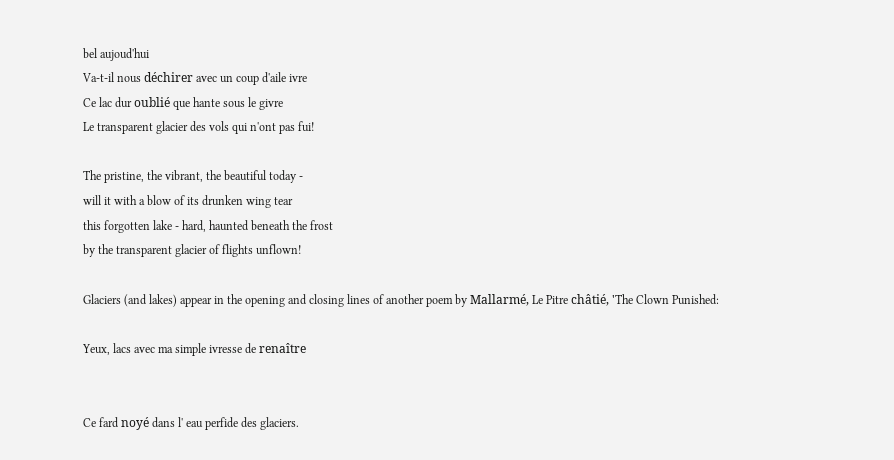bel aujoud'hui
Va-t-il nous déchirer avec un coup d'aile ivre
Ce lac dur oublié que hante sous le givre
Le transparent glacier des vols qui n'ont pas fui!

The pristine, the vibrant, the beautiful today -
will it with a blow of its drunken wing tear
this forgotten lake - hard, haunted beneath the frost
by the transparent glacier of flights unflown!

Glaciers (and lakes) appear in the opening and closing lines of another poem by Mallarmé, Le Pitre châtié, 'The Clown Punished:

Yeux, lacs avec ma simple ivresse de renaître


Ce fard noyé dans l' eau perfide des glaciers.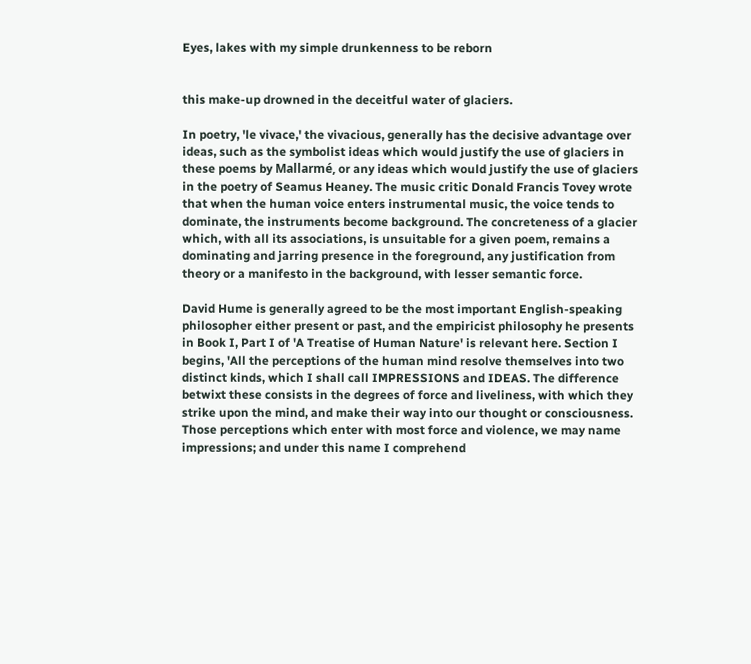Eyes, lakes with my simple drunkenness to be reborn


this make-up drowned in the deceitful water of glaciers.

In poetry, 'le vivace,' the vivacious, generally has the decisive advantage over ideas, such as the symbolist ideas which would justify the use of glaciers in these poems by Mallarmé, or any ideas which would justify the use of glaciers in the poetry of Seamus Heaney. The music critic Donald Francis Tovey wrote that when the human voice enters instrumental music, the voice tends to dominate, the instruments become background. The concreteness of a glacier which, with all its associations, is unsuitable for a given poem, remains a dominating and jarring presence in the foreground, any justification from theory or a manifesto in the background, with lesser semantic force.

David Hume is generally agreed to be the most important English-speaking philosopher either present or past, and the empiricist philosophy he presents in Book I, Part I of 'A Treatise of Human Nature' is relevant here. Section I begins, 'All the perceptions of the human mind resolve themselves into two distinct kinds, which I shall call IMPRESSIONS and IDEAS. The difference betwixt these consists in the degrees of force and liveliness, with which they strike upon the mind, and make their way into our thought or consciousness. Those perceptions which enter with most force and violence, we may name impressions; and under this name I comprehend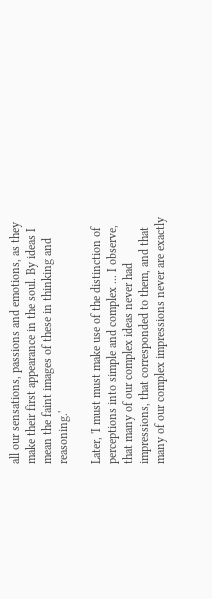all our sensations, passions and emotions, as they make their first appearance in the soul. By ideas I mean the faint images of these in thinking and reasoning.'

Later, 'I must must make use of the distinction of perceptions into simple and complex ... I observe, that many of our complex ideas never had impressions, that corresponded to them, and that many of our complex impressions never are exactly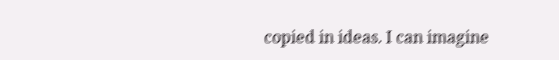copied in ideas. I can imagine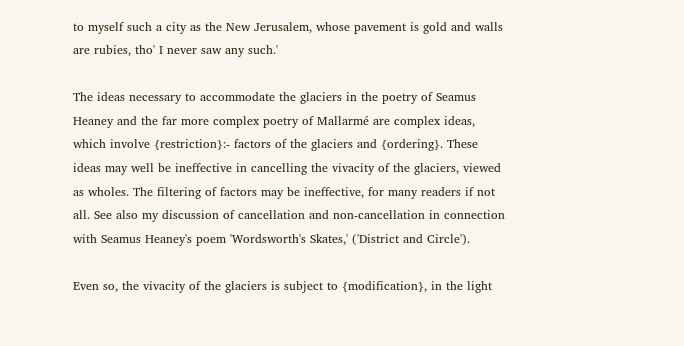to myself such a city as the New Jerusalem, whose pavement is gold and walls are rubies, tho' I never saw any such.'

The ideas necessary to accommodate the glaciers in the poetry of Seamus Heaney and the far more complex poetry of Mallarmé are complex ideas, which involve {restriction}:- factors of the glaciers and {ordering}. These ideas may well be ineffective in cancelling the vivacity of the glaciers, viewed as wholes. The filtering of factors may be ineffective, for many readers if not all. See also my discussion of cancellation and non-cancellation in connection with Seamus Heaney's poem 'Wordsworth's Skates,' ('District and Circle').

Even so, the vivacity of the glaciers is subject to {modification}, in the light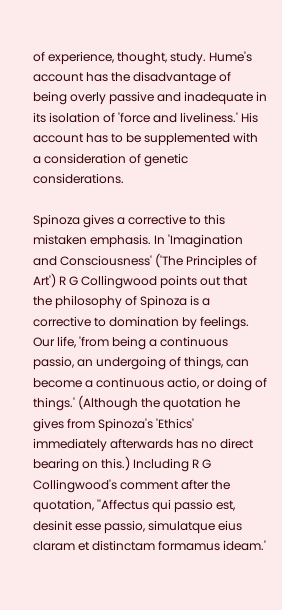of experience, thought, study. Hume's account has the disadvantage of being overly passive and inadequate in its isolation of 'force and liveliness.' His account has to be supplemented with a consideration of genetic considerations.

Spinoza gives a corrective to this mistaken emphasis. In 'Imagination and Consciousness' ('The Principles of Art') R G Collingwood points out that the philosophy of Spinoza is a corrective to domination by feelings. Our life, 'from being a continuous passio, an undergoing of things, can become a continuous actio, or doing of things.' (Although the quotation he gives from Spinoza's 'Ethics' immediately afterwards has no direct bearing on this.) Including R G Collingwood's comment after the quotation, ''Affectus qui passio est, desinit esse passio, simulatque eius claram et distinctam formamus ideam.'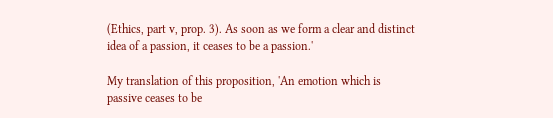(Ethics, part v, prop. 3). As soon as we form a clear and distinct idea of a passion, it ceases to be a passion.'

My translation of this proposition, 'An emotion which is passive ceases to be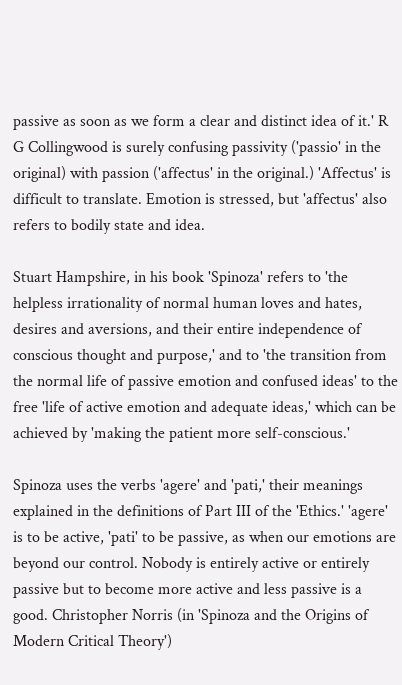passive as soon as we form a clear and distinct idea of it.' R G Collingwood is surely confusing passivity ('passio' in the original) with passion ('affectus' in the original.) 'Affectus' is difficult to translate. Emotion is stressed, but 'affectus' also refers to bodily state and idea.

Stuart Hampshire, in his book 'Spinoza' refers to 'the helpless irrationality of normal human loves and hates, desires and aversions, and their entire independence of conscious thought and purpose,' and to 'the transition from the normal life of passive emotion and confused ideas' to the free 'life of active emotion and adequate ideas,' which can be achieved by 'making the patient more self-conscious.'

Spinoza uses the verbs 'agere' and 'pati,' their meanings explained in the definitions of Part III of the 'Ethics.' 'agere' is to be active, 'pati' to be passive, as when our emotions are beyond our control. Nobody is entirely active or entirely passive but to become more active and less passive is a good. Christopher Norris (in 'Spinoza and the Origins of Modern Critical Theory')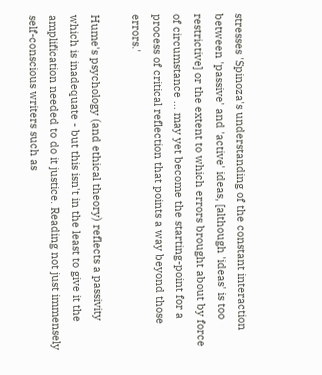stresses 'Spinoza's understanding of the constant interaction between 'passive' and 'active' ideas, [although 'ideas' is too restrictive] or the extent to which errors brought about by force of circumstance ... may yet become the starting-point for a process of critical reflection that points a way beyond those errors.'

Hume's psychology (and ethical theory) reflects a passivity which is inadequate - but this isn't in the least to give it the amplification needed to do it justice. Reading not just immensely self-conscious writers such as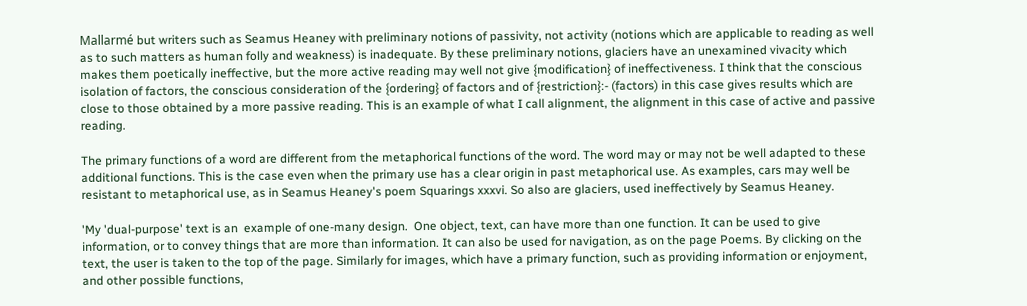Mallarmé but writers such as Seamus Heaney with preliminary notions of passivity, not activity (notions which are applicable to reading as well as to such matters as human folly and weakness) is inadequate. By these preliminary notions, glaciers have an unexamined vivacity which makes them poetically ineffective, but the more active reading may well not give {modification} of ineffectiveness. I think that the conscious isolation of factors, the conscious consideration of the {ordering} of factors and of {restriction}:- (factors) in this case gives results which are close to those obtained by a more passive reading. This is an example of what I call alignment, the alignment in this case of active and passive reading.

The primary functions of a word are different from the metaphorical functions of the word. The word may or may not be well adapted to these additional functions. This is the case even when the primary use has a clear origin in past metaphorical use. As examples, cars may well be resistant to metaphorical use, as in Seamus Heaney's poem Squarings xxxvi. So also are glaciers, used ineffectively by Seamus Heaney.

'My 'dual-purpose' text is an  example of one-many design.  One object, text, can have more than one function. It can be used to give information, or to convey things that are more than information. It can also be used for navigation, as on the page Poems. By clicking on the text, the user is taken to the top of the page. Similarly for images, which have a primary function, such as providing information or enjoyment, and other possible functions,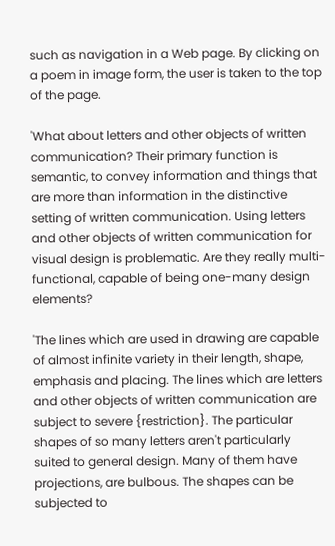such as navigation in a Web page. By clicking on a poem in image form, the user is taken to the top of the page.

'What about letters and other objects of written communication? Their primary function is semantic, to convey information and things that are more than information in the distinctive setting of written communication. Using letters and other objects of written communication for visual design is problematic. Are they really multi-functional, capable of being one-many design elements?

'The lines which are used in drawing are capable of almost infinite variety in their length, shape, emphasis and placing. The lines which are letters and other objects of written communication are subject to severe {restriction}. The particular shapes of so many letters aren't particularly suited to general design. Many of them have projections, are bulbous. The shapes can be subjected to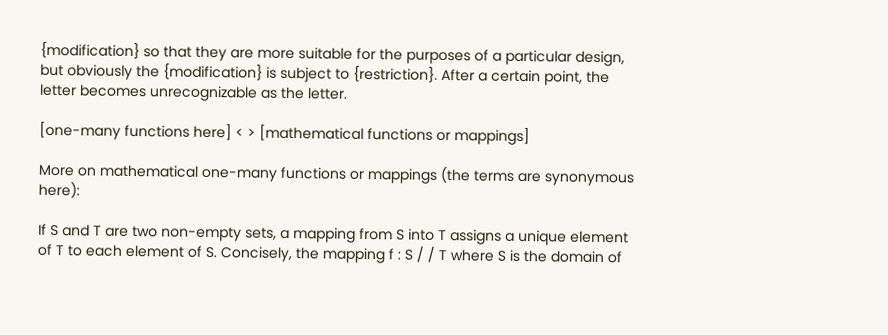{modification} so that they are more suitable for the purposes of a particular design, but obviously the {modification} is subject to {restriction}. After a certain point, the letter becomes unrecognizable as the letter.

[one-many functions here] < > [mathematical functions or mappings]

More on mathematical one-many functions or mappings (the terms are synonymous here):

If S and T are two non-empty sets, a mapping from S into T assigns a unique element of T to each element of S. Concisely, the mapping f : S / / T where S is the domain of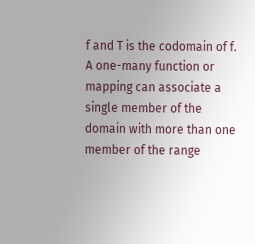f and T is the codomain of f. A one-many function or mapping can associate a single member of the domain with more than one member of the range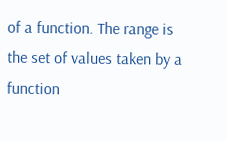of a function. The range is the set of values taken by a function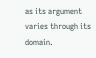as its argument varies through its domain.